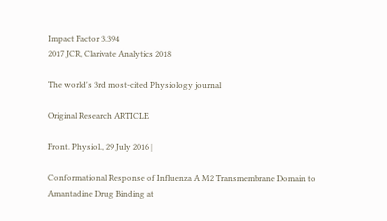Impact Factor 3.394
2017 JCR, Clarivate Analytics 2018

The world's 3rd most-cited Physiology journal

Original Research ARTICLE

Front. Physiol., 29 July 2016 |

Conformational Response of Influenza A M2 Transmembrane Domain to Amantadine Drug Binding at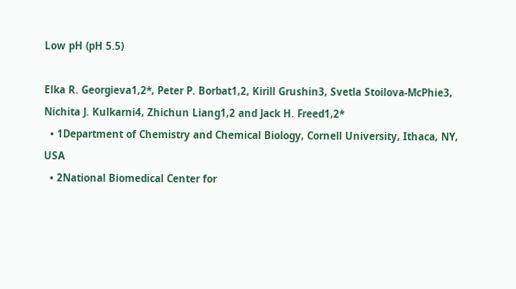Low pH (pH 5.5)

Elka R. Georgieva1,2*, Peter P. Borbat1,2, Kirill Grushin3, Svetla Stoilova-McPhie3, Nichita J. Kulkarni4, Zhichun Liang1,2 and Jack H. Freed1,2*
  • 1Department of Chemistry and Chemical Biology, Cornell University, Ithaca, NY, USA
  • 2National Biomedical Center for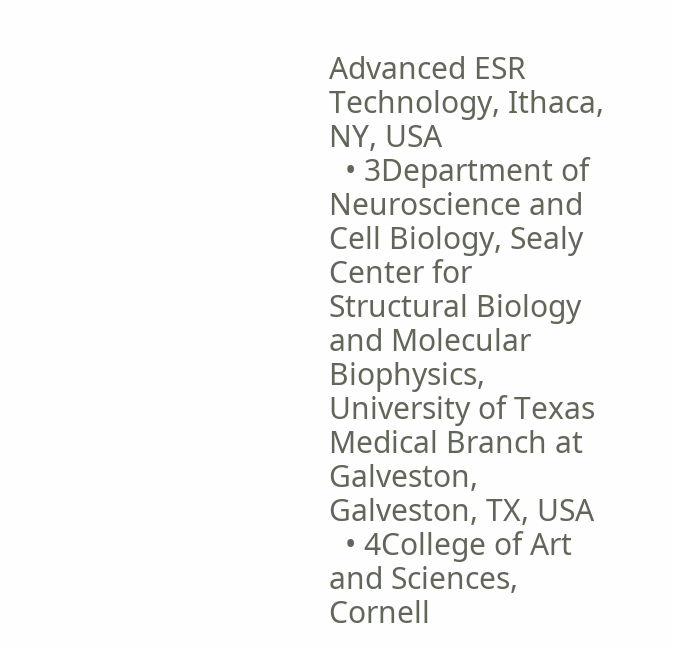Advanced ESR Technology, Ithaca, NY, USA
  • 3Department of Neuroscience and Cell Biology, Sealy Center for Structural Biology and Molecular Biophysics, University of Texas Medical Branch at Galveston, Galveston, TX, USA
  • 4College of Art and Sciences, Cornell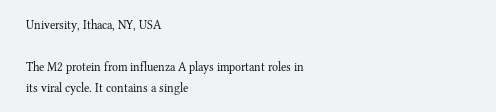University, Ithaca, NY, USA

The M2 protein from influenza A plays important roles in its viral cycle. It contains a single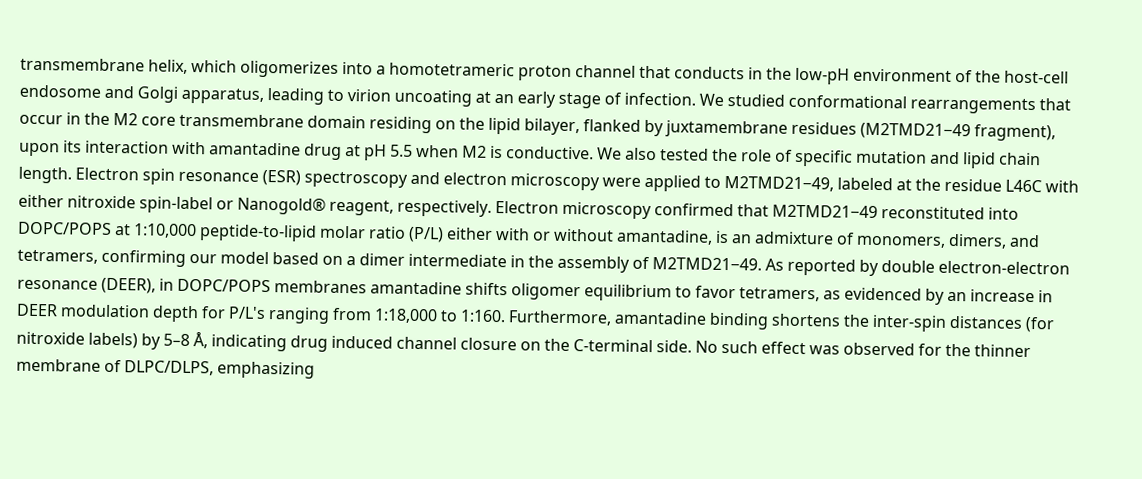transmembrane helix, which oligomerizes into a homotetrameric proton channel that conducts in the low-pH environment of the host-cell endosome and Golgi apparatus, leading to virion uncoating at an early stage of infection. We studied conformational rearrangements that occur in the M2 core transmembrane domain residing on the lipid bilayer, flanked by juxtamembrane residues (M2TMD21−49 fragment), upon its interaction with amantadine drug at pH 5.5 when M2 is conductive. We also tested the role of specific mutation and lipid chain length. Electron spin resonance (ESR) spectroscopy and electron microscopy were applied to M2TMD21−49, labeled at the residue L46C with either nitroxide spin-label or Nanogold® reagent, respectively. Electron microscopy confirmed that M2TMD21−49 reconstituted into DOPC/POPS at 1:10,000 peptide-to-lipid molar ratio (P/L) either with or without amantadine, is an admixture of monomers, dimers, and tetramers, confirming our model based on a dimer intermediate in the assembly of M2TMD21−49. As reported by double electron-electron resonance (DEER), in DOPC/POPS membranes amantadine shifts oligomer equilibrium to favor tetramers, as evidenced by an increase in DEER modulation depth for P/L's ranging from 1:18,000 to 1:160. Furthermore, amantadine binding shortens the inter-spin distances (for nitroxide labels) by 5–8 Å, indicating drug induced channel closure on the C-terminal side. No such effect was observed for the thinner membrane of DLPC/DLPS, emphasizing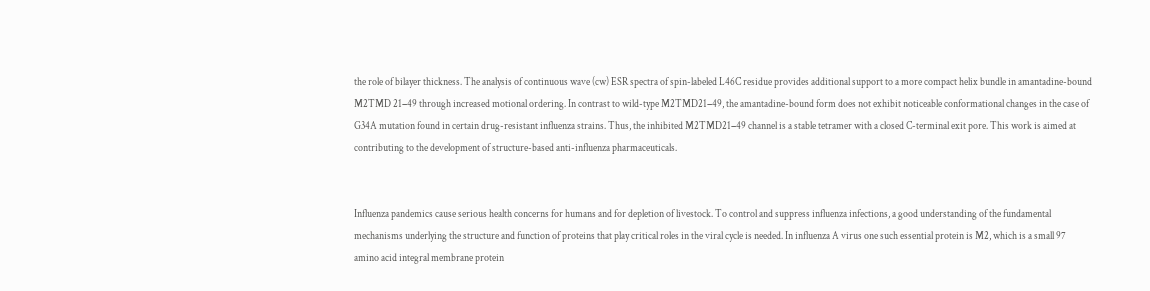the role of bilayer thickness. The analysis of continuous wave (cw) ESR spectra of spin-labeled L46C residue provides additional support to a more compact helix bundle in amantadine-bound M2TMD 21−49 through increased motional ordering. In contrast to wild-type M2TMD21−49, the amantadine-bound form does not exhibit noticeable conformational changes in the case of G34A mutation found in certain drug-resistant influenza strains. Thus, the inhibited M2TMD21−49 channel is a stable tetramer with a closed C-terminal exit pore. This work is aimed at contributing to the development of structure-based anti-influenza pharmaceuticals.


Influenza pandemics cause serious health concerns for humans and for depletion of livestock. To control and suppress influenza infections, a good understanding of the fundamental mechanisms underlying the structure and function of proteins that play critical roles in the viral cycle is needed. In influenza A virus one such essential protein is M2, which is a small 97 amino acid integral membrane protein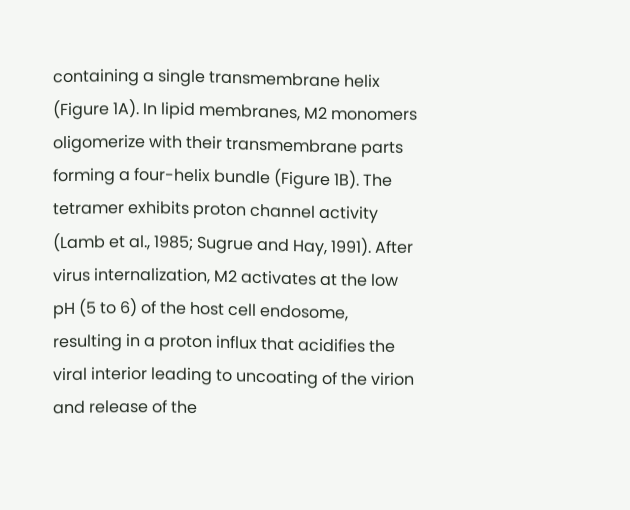containing a single transmembrane helix (Figure 1A). In lipid membranes, M2 monomers oligomerize with their transmembrane parts forming a four-helix bundle (Figure 1B). The tetramer exhibits proton channel activity (Lamb et al., 1985; Sugrue and Hay, 1991). After virus internalization, M2 activates at the low pH (5 to 6) of the host cell endosome, resulting in a proton influx that acidifies the viral interior leading to uncoating of the virion and release of the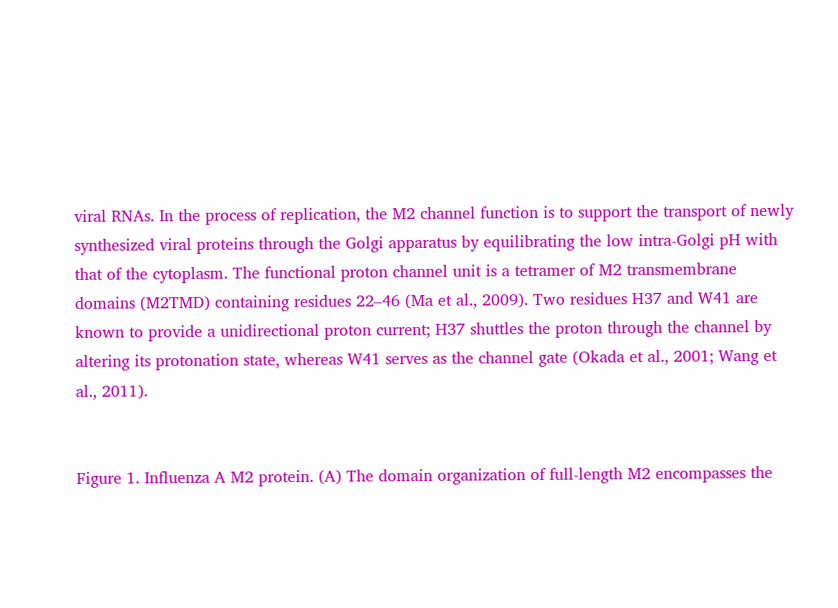viral RNAs. In the process of replication, the M2 channel function is to support the transport of newly synthesized viral proteins through the Golgi apparatus by equilibrating the low intra-Golgi pH with that of the cytoplasm. The functional proton channel unit is a tetramer of M2 transmembrane domains (M2TMD) containing residues 22–46 (Ma et al., 2009). Two residues H37 and W41 are known to provide a unidirectional proton current; H37 shuttles the proton through the channel by altering its protonation state, whereas W41 serves as the channel gate (Okada et al., 2001; Wang et al., 2011).


Figure 1. Influenza A M2 protein. (A) The domain organization of full-length M2 encompasses the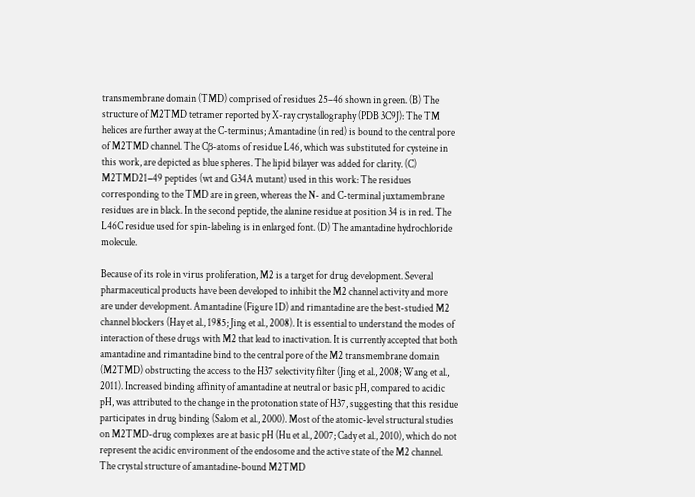transmembrane domain (TMD) comprised of residues 25–46 shown in green. (B) The structure of M2TMD tetramer reported by X-ray crystallography (PDB 3C9J): The TM helices are further away at the C-terminus; Amantadine (in red) is bound to the central pore of M2TMD channel. The Cβ-atoms of residue L46, which was substituted for cysteine in this work, are depicted as blue spheres. The lipid bilayer was added for clarity. (C) M2TMD21−49 peptides (wt and G34A mutant) used in this work: The residues corresponding to the TMD are in green, whereas the N- and C-terminal juxtamembrane residues are in black. In the second peptide, the alanine residue at position 34 is in red. The L46C residue used for spin-labeling is in enlarged font. (D) The amantadine hydrochloride molecule.

Because of its role in virus proliferation, M2 is a target for drug development. Several pharmaceutical products have been developed to inhibit the M2 channel activity and more are under development. Amantadine (Figure 1D) and rimantadine are the best-studied M2 channel blockers (Hay et al., 1985; Jing et al., 2008). It is essential to understand the modes of interaction of these drugs with M2 that lead to inactivation. It is currently accepted that both amantadine and rimantadine bind to the central pore of the M2 transmembrane domain (M2TMD) obstructing the access to the H37 selectivity filter (Jing et al., 2008; Wang et al., 2011). Increased binding affinity of amantadine at neutral or basic pH, compared to acidic pH, was attributed to the change in the protonation state of H37, suggesting that this residue participates in drug binding (Salom et al., 2000). Most of the atomic-level structural studies on M2TMD-drug complexes are at basic pH (Hu et al., 2007; Cady et al., 2010), which do not represent the acidic environment of the endosome and the active state of the M2 channel. The crystal structure of amantadine-bound M2TMD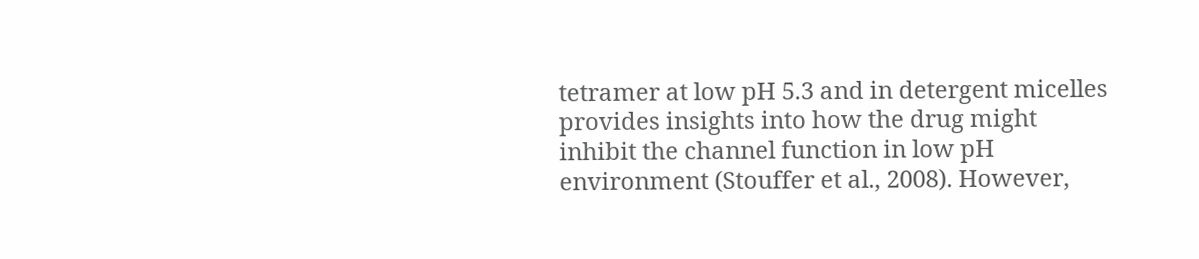tetramer at low pH 5.3 and in detergent micelles provides insights into how the drug might inhibit the channel function in low pH environment (Stouffer et al., 2008). However,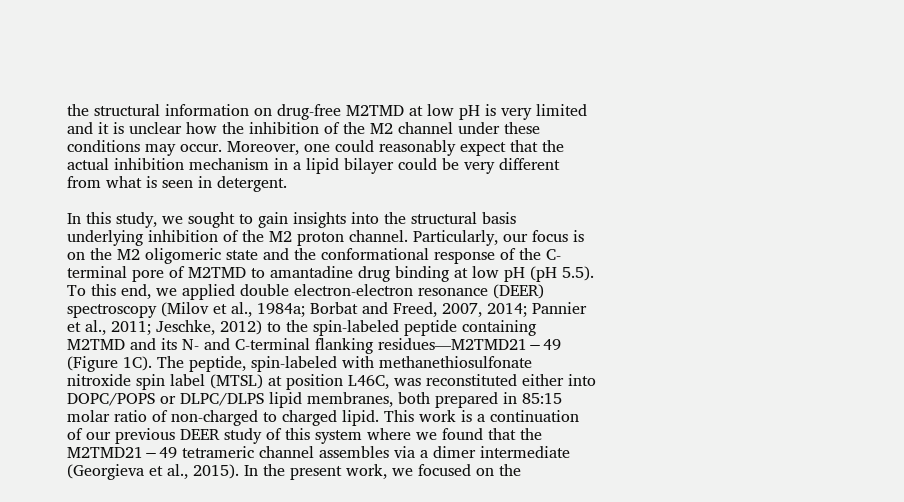the structural information on drug-free M2TMD at low pH is very limited and it is unclear how the inhibition of the M2 channel under these conditions may occur. Moreover, one could reasonably expect that the actual inhibition mechanism in a lipid bilayer could be very different from what is seen in detergent.

In this study, we sought to gain insights into the structural basis underlying inhibition of the M2 proton channel. Particularly, our focus is on the M2 oligomeric state and the conformational response of the C-terminal pore of M2TMD to amantadine drug binding at low pH (pH 5.5). To this end, we applied double electron-electron resonance (DEER) spectroscopy (Milov et al., 1984a; Borbat and Freed, 2007, 2014; Pannier et al., 2011; Jeschke, 2012) to the spin-labeled peptide containing M2TMD and its N- and C-terminal flanking residues—M2TMD21−49 (Figure 1C). The peptide, spin-labeled with methanethiosulfonate nitroxide spin label (MTSL) at position L46C, was reconstituted either into DOPC/POPS or DLPC/DLPS lipid membranes, both prepared in 85:15 molar ratio of non-charged to charged lipid. This work is a continuation of our previous DEER study of this system where we found that the M2TMD21−49 tetrameric channel assembles via a dimer intermediate (Georgieva et al., 2015). In the present work, we focused on the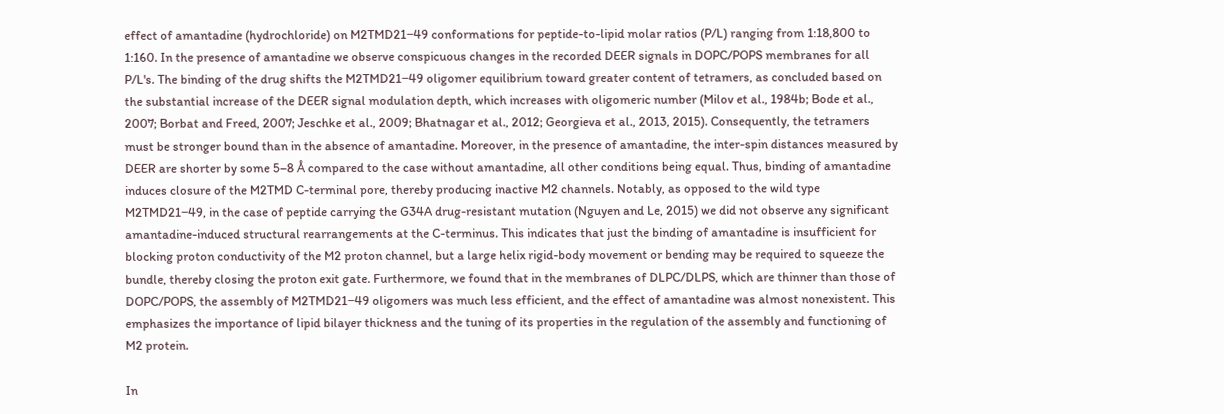effect of amantadine (hydrochloride) on M2TMD21−49 conformations for peptide-to-lipid molar ratios (P/L) ranging from 1:18,800 to 1:160. In the presence of amantadine we observe conspicuous changes in the recorded DEER signals in DOPC/POPS membranes for all P/L's. The binding of the drug shifts the M2TMD21−49 oligomer equilibrium toward greater content of tetramers, as concluded based on the substantial increase of the DEER signal modulation depth, which increases with oligomeric number (Milov et al., 1984b; Bode et al., 2007; Borbat and Freed, 2007; Jeschke et al., 2009; Bhatnagar et al., 2012; Georgieva et al., 2013, 2015). Consequently, the tetramers must be stronger bound than in the absence of amantadine. Moreover, in the presence of amantadine, the inter-spin distances measured by DEER are shorter by some 5–8 Å compared to the case without amantadine, all other conditions being equal. Thus, binding of amantadine induces closure of the M2TMD C-terminal pore, thereby producing inactive M2 channels. Notably, as opposed to the wild type M2TMD21−49, in the case of peptide carrying the G34A drug-resistant mutation (Nguyen and Le, 2015) we did not observe any significant amantadine-induced structural rearrangements at the C-terminus. This indicates that just the binding of amantadine is insufficient for blocking proton conductivity of the M2 proton channel, but a large helix rigid-body movement or bending may be required to squeeze the bundle, thereby closing the proton exit gate. Furthermore, we found that in the membranes of DLPC/DLPS, which are thinner than those of DOPC/POPS, the assembly of M2TMD21−49 oligomers was much less efficient, and the effect of amantadine was almost nonexistent. This emphasizes the importance of lipid bilayer thickness and the tuning of its properties in the regulation of the assembly and functioning of M2 protein.

In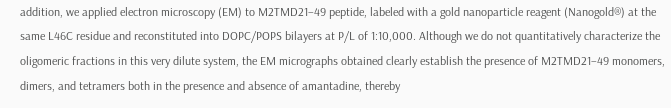addition, we applied electron microscopy (EM) to M2TMD21−49 peptide, labeled with a gold nanoparticle reagent (Nanogold®) at the same L46C residue and reconstituted into DOPC/POPS bilayers at P/L of 1:10,000. Although we do not quantitatively characterize the oligomeric fractions in this very dilute system, the EM micrographs obtained clearly establish the presence of M2TMD21−49 monomers, dimers, and tetramers both in the presence and absence of amantadine, thereby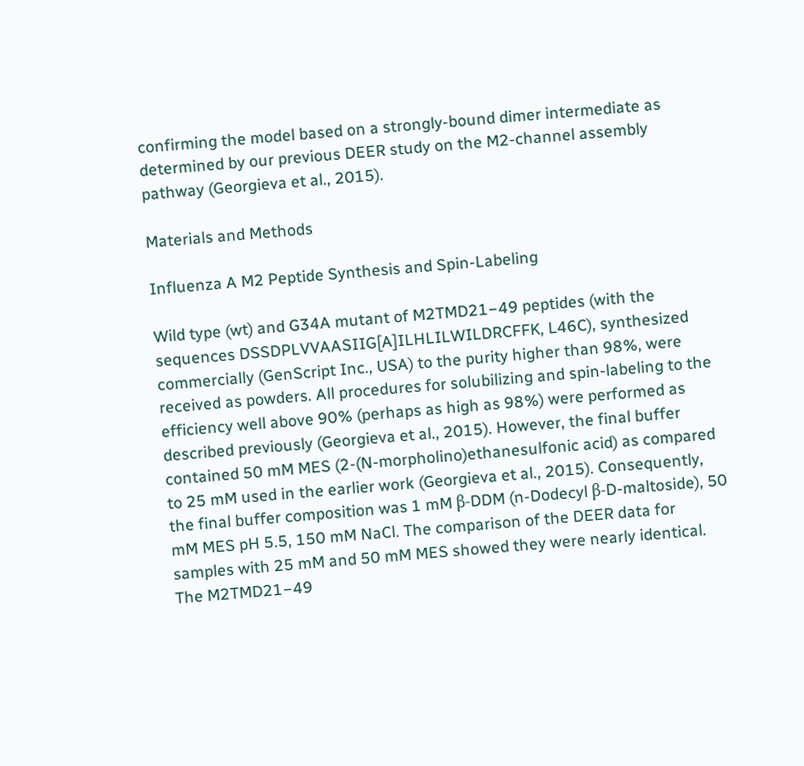confirming the model based on a strongly-bound dimer intermediate as determined by our previous DEER study on the M2-channel assembly pathway (Georgieva et al., 2015).

Materials and Methods

Influenza A M2 Peptide Synthesis and Spin-Labeling

Wild type (wt) and G34A mutant of M2TMD21−49 peptides (with the sequences DSSDPLVVAASIIG[A]ILHLILWILDRCFFK, L46C), synthesized commercially (GenScript Inc., USA) to the purity higher than 98%, were received as powders. All procedures for solubilizing and spin-labeling to the efficiency well above 90% (perhaps as high as 98%) were performed as described previously (Georgieva et al., 2015). However, the final buffer contained 50 mM MES (2-(N-morpholino)ethanesulfonic acid) as compared to 25 mM used in the earlier work (Georgieva et al., 2015). Consequently, the final buffer composition was 1 mM β-DDM (n-Dodecyl β-D-maltoside), 50 mM MES pH 5.5, 150 mM NaCl. The comparison of the DEER data for samples with 25 mM and 50 mM MES showed they were nearly identical. The M2TMD21−49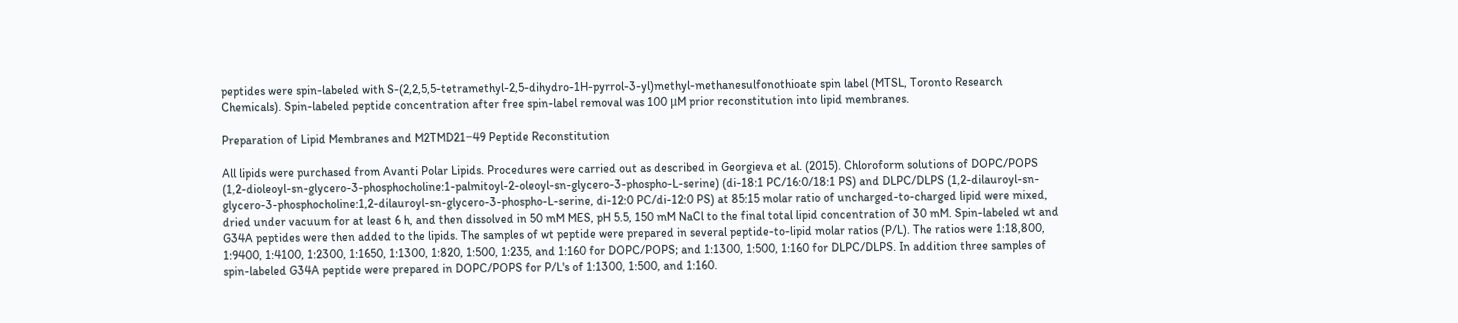peptides were spin-labeled with S-(2,2,5,5-tetramethyl-2,5-dihydro-1H-pyrrol-3-yl)methyl-methanesulfonothioate spin label (MTSL, Toronto Research Chemicals). Spin-labeled peptide concentration after free spin-label removal was 100 μM prior reconstitution into lipid membranes.

Preparation of Lipid Membranes and M2TMD21−49 Peptide Reconstitution

All lipids were purchased from Avanti Polar Lipids. Procedures were carried out as described in Georgieva et al. (2015). Chloroform solutions of DOPC/POPS (1,2-dioleoyl-sn-glycero-3-phosphocholine:1-palmitoyl-2-oleoyl-sn-glycero-3-phospho-L-serine) (di-18:1 PC/16:0/18:1 PS) and DLPC/DLPS (1,2-dilauroyl-sn-glycero-3-phosphocholine:1,2-dilauroyl-sn-glycero-3-phospho-L-serine, di-12:0 PC/di-12:0 PS) at 85:15 molar ratio of uncharged-to-charged lipid were mixed, dried under vacuum for at least 6 h, and then dissolved in 50 mM MES, pH 5.5, 150 mM NaCl to the final total lipid concentration of 30 mM. Spin-labeled wt and G34A peptides were then added to the lipids. The samples of wt peptide were prepared in several peptide-to-lipid molar ratios (P/L). The ratios were 1:18,800, 1:9400, 1:4100, 1:2300, 1:1650, 1:1300, 1:820, 1:500, 1:235, and 1:160 for DOPC/POPS; and 1:1300, 1:500, 1:160 for DLPC/DLPS. In addition three samples of spin-labeled G34A peptide were prepared in DOPC/POPS for P/L's of 1:1300, 1:500, and 1:160.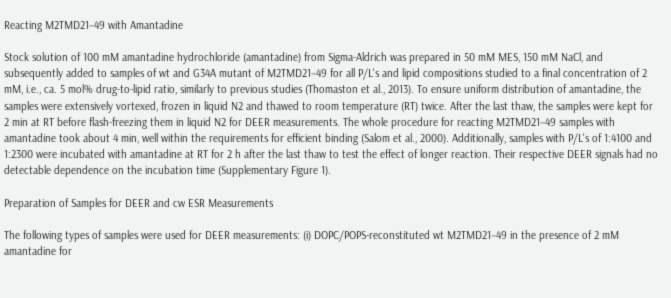Reacting M2TMD21−49 with Amantadine

Stock solution of 100 mM amantadine hydrochloride (amantadine) from Sigma-Aldrich was prepared in 50 mM MES, 150 mM NaCl, and subsequently added to samples of wt and G34A mutant of M2TMD21−49 for all P/L's and lipid compositions studied to a final concentration of 2 mM, i.e., ca. 5 mol% drug-to-lipid ratio, similarly to previous studies (Thomaston et al., 2013). To ensure uniform distribution of amantadine, the samples were extensively vortexed, frozen in liquid N2 and thawed to room temperature (RT) twice. After the last thaw, the samples were kept for 2 min at RT before flash-freezing them in liquid N2 for DEER measurements. The whole procedure for reacting M2TMD21−49 samples with amantadine took about 4 min, well within the requirements for efficient binding (Salom et al., 2000). Additionally, samples with P/L's of 1:4100 and 1:2300 were incubated with amantadine at RT for 2 h after the last thaw to test the effect of longer reaction. Their respective DEER signals had no detectable dependence on the incubation time (Supplementary Figure 1).

Preparation of Samples for DEER and cw ESR Measurements

The following types of samples were used for DEER measurements: (i) DOPC/POPS-reconstituted wt M2TMD21−49 in the presence of 2 mM amantadine for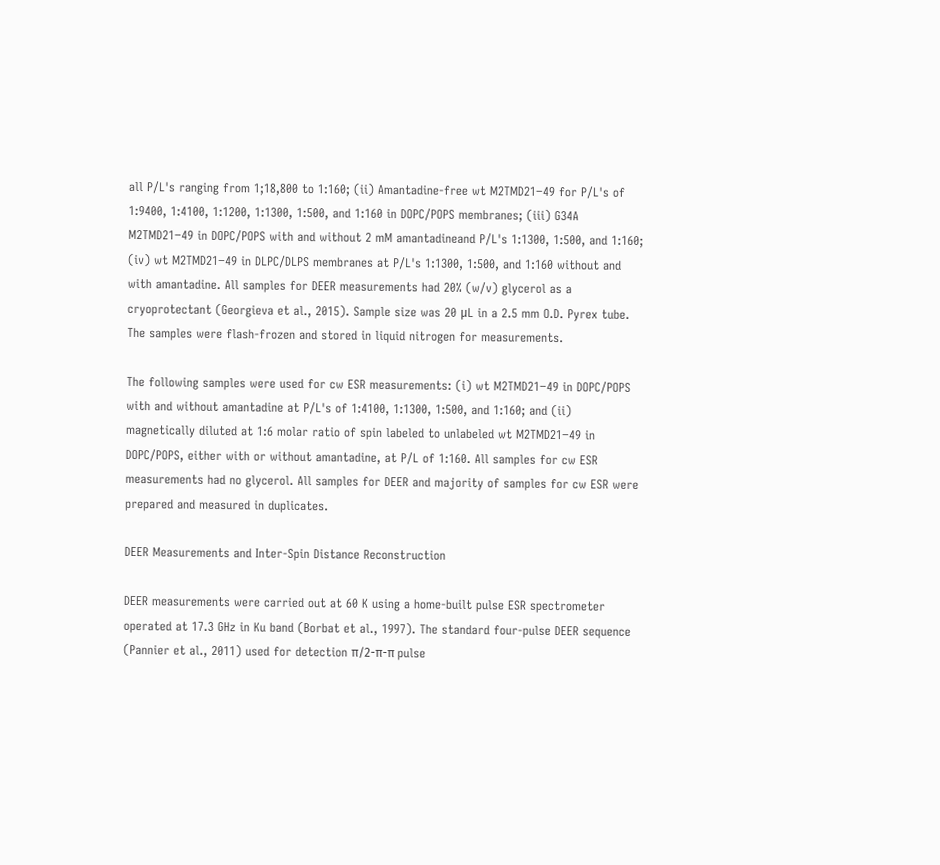all P/L's ranging from 1;18,800 to 1:160; (ii) Amantadine-free wt M2TMD21−49 for P/L's of 1:9400, 1:4100, 1:1200, 1:1300, 1:500, and 1:160 in DOPC/POPS membranes; (iii) G34A M2TMD21−49 in DOPC/POPS with and without 2 mM amantadineand P/L's 1:1300, 1:500, and 1:160; (iv) wt M2TMD21−49 in DLPC/DLPS membranes at P/L's 1:1300, 1:500, and 1:160 without and with amantadine. All samples for DEER measurements had 20% (w/v) glycerol as a cryoprotectant (Georgieva et al., 2015). Sample size was 20 μL in a 2.5 mm O.D. Pyrex tube. The samples were flash-frozen and stored in liquid nitrogen for measurements.

The following samples were used for cw ESR measurements: (i) wt M2TMD21−49 in DOPC/POPS with and without amantadine at P/L's of 1:4100, 1:1300, 1:500, and 1:160; and (ii) magnetically diluted at 1:6 molar ratio of spin labeled to unlabeled wt M2TMD21−49 in DOPC/POPS, either with or without amantadine, at P/L of 1:160. All samples for cw ESR measurements had no glycerol. All samples for DEER and majority of samples for cw ESR were prepared and measured in duplicates.

DEER Measurements and Inter-Spin Distance Reconstruction

DEER measurements were carried out at 60 K using a home-built pulse ESR spectrometer operated at 17.3 GHz in Ku band (Borbat et al., 1997). The standard four-pulse DEER sequence (Pannier et al., 2011) used for detection π/2-π-π pulse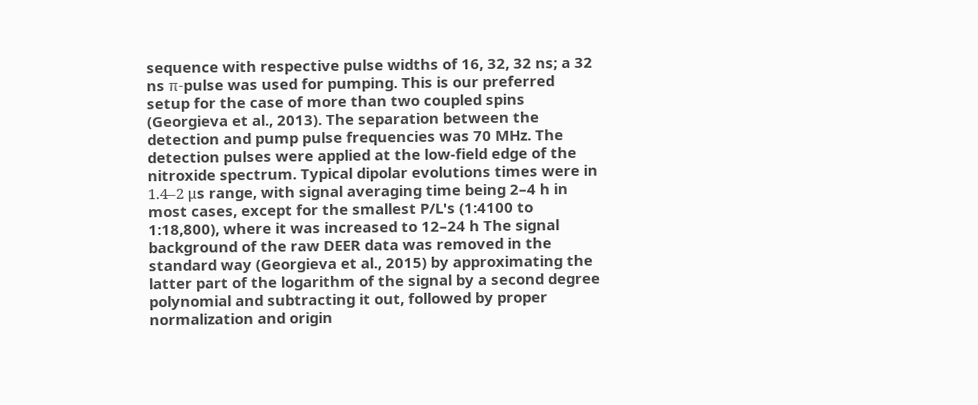sequence with respective pulse widths of 16, 32, 32 ns; a 32 ns π-pulse was used for pumping. This is our preferred setup for the case of more than two coupled spins (Georgieva et al., 2013). The separation between the detection and pump pulse frequencies was 70 MHz. The detection pulses were applied at the low-field edge of the nitroxide spectrum. Typical dipolar evolutions times were in 1.4–2 μs range, with signal averaging time being 2–4 h in most cases, except for the smallest P/L's (1:4100 to 1:18,800), where it was increased to 12–24 h The signal background of the raw DEER data was removed in the standard way (Georgieva et al., 2015) by approximating the latter part of the logarithm of the signal by a second degree polynomial and subtracting it out, followed by proper normalization and origin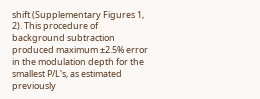shift (Supplementary Figures 1, 2). This procedure of background subtraction produced maximum ±2.5% error in the modulation depth for the smallest P/L's, as estimated previously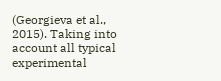(Georgieva et al., 2015). Taking into account all typical experimental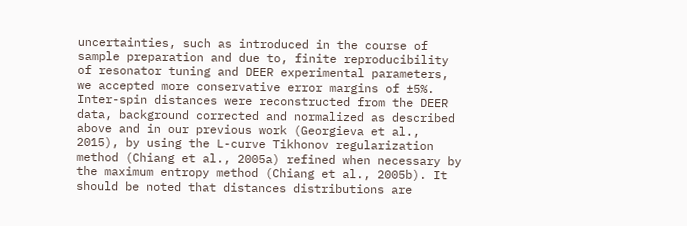uncertainties, such as introduced in the course of sample preparation and due to, finite reproducibility of resonator tuning and DEER experimental parameters, we accepted more conservative error margins of ±5%. Inter-spin distances were reconstructed from the DEER data, background corrected and normalized as described above and in our previous work (Georgieva et al., 2015), by using the L-curve Tikhonov regularization method (Chiang et al., 2005a) refined when necessary by the maximum entropy method (Chiang et al., 2005b). It should be noted that distances distributions are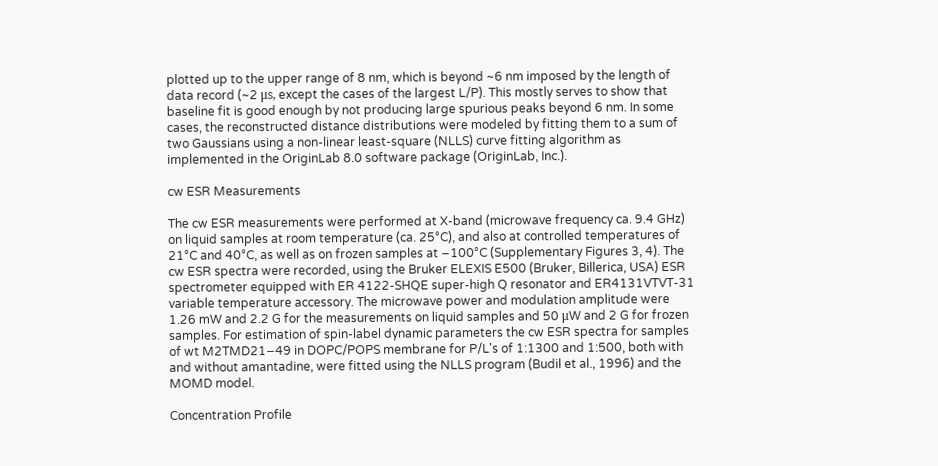plotted up to the upper range of 8 nm, which is beyond ~6 nm imposed by the length of data record (~2 μs, except the cases of the largest L/P). This mostly serves to show that baseline fit is good enough by not producing large spurious peaks beyond 6 nm. In some cases, the reconstructed distance distributions were modeled by fitting them to a sum of two Gaussians using a non-linear least-square (NLLS) curve fitting algorithm as implemented in the OriginLab 8.0 software package (OriginLab, Inc.).

cw ESR Measurements

The cw ESR measurements were performed at X-band (microwave frequency ca. 9.4 GHz) on liquid samples at room temperature (ca. 25°C), and also at controlled temperatures of 21°C and 40°C, as well as on frozen samples at −100°C (Supplementary Figures 3, 4). The cw ESR spectra were recorded, using the Bruker ELEXIS E500 (Bruker, Billerica, USA) ESR spectrometer equipped with ER 4122-SHQE super-high Q resonator and ER4131VTVT-31 variable temperature accessory. The microwave power and modulation amplitude were 1.26 mW and 2.2 G for the measurements on liquid samples and 50 μW and 2 G for frozen samples. For estimation of spin-label dynamic parameters the cw ESR spectra for samples of wt M2TMD21−49 in DOPC/POPS membrane for P/L's of 1:1300 and 1:500, both with and without amantadine, were fitted using the NLLS program (Budil et al., 1996) and the MOMD model.

Concentration Profile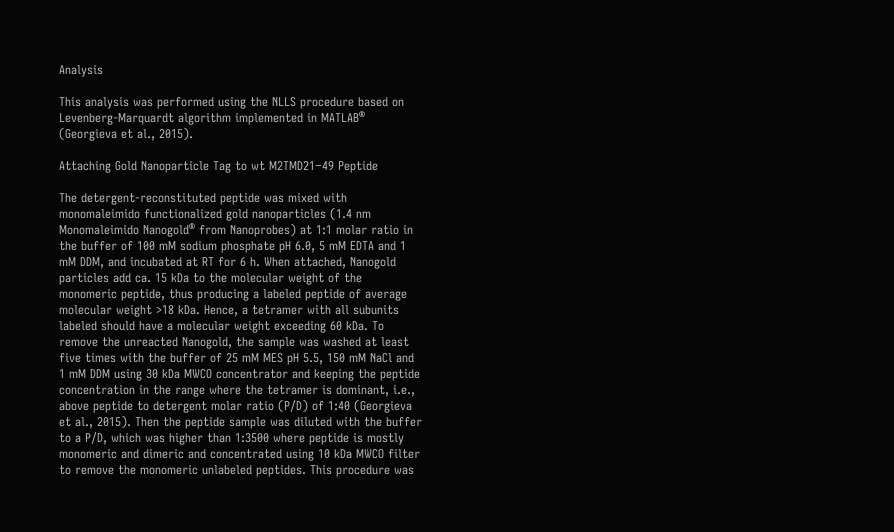Analysis

This analysis was performed using the NLLS procedure based on Levenberg-Marquardt algorithm implemented in MATLAB® (Georgieva et al., 2015).

Attaching Gold Nanoparticle Tag to wt M2TMD21−49 Peptide

The detergent-reconstituted peptide was mixed with monomaleimido functionalized gold nanoparticles (1.4 nm Monomaleimido Nanogold® from Nanoprobes) at 1:1 molar ratio in the buffer of 100 mM sodium phosphate pH 6.0, 5 mM EDTA and 1 mM DDM, and incubated at RT for 6 h. When attached, Nanogold particles add ca. 15 kDa to the molecular weight of the monomeric peptide, thus producing a labeled peptide of average molecular weight >18 kDa. Hence, a tetramer with all subunits labeled should have a molecular weight exceeding 60 kDa. To remove the unreacted Nanogold, the sample was washed at least five times with the buffer of 25 mM MES pH 5.5, 150 mM NaCl and 1 mM DDM using 30 kDa MWCO concentrator and keeping the peptide concentration in the range where the tetramer is dominant, i.e., above peptide to detergent molar ratio (P/D) of 1:40 (Georgieva et al., 2015). Then the peptide sample was diluted with the buffer to a P/D, which was higher than 1:3500 where peptide is mostly monomeric and dimeric and concentrated using 10 kDa MWCO filter to remove the monomeric unlabeled peptides. This procedure was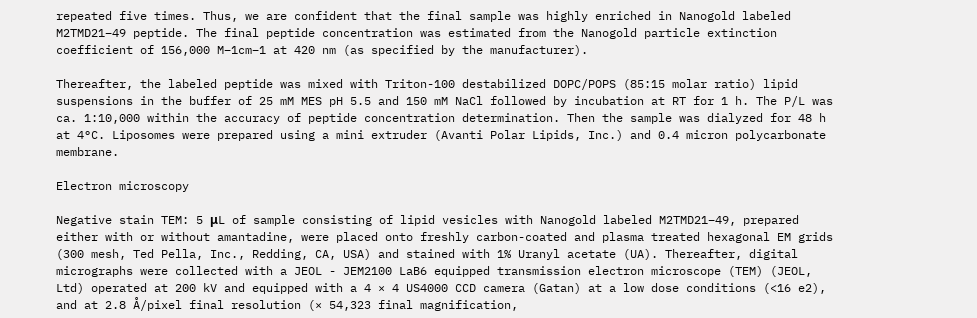repeated five times. Thus, we are confident that the final sample was highly enriched in Nanogold labeled M2TMD21−49 peptide. The final peptide concentration was estimated from the Nanogold particle extinction coefficient of 156,000 M−1cm−1 at 420 nm (as specified by the manufacturer).

Thereafter, the labeled peptide was mixed with Triton-100 destabilized DOPC/POPS (85:15 molar ratio) lipid suspensions in the buffer of 25 mM MES pH 5.5 and 150 mM NaCl followed by incubation at RT for 1 h. The P/L was ca. 1:10,000 within the accuracy of peptide concentration determination. Then the sample was dialyzed for 48 h at 4°C. Liposomes were prepared using a mini extruder (Avanti Polar Lipids, Inc.) and 0.4 micron polycarbonate membrane.

Electron microscopy

Negative stain TEM: 5 μL of sample consisting of lipid vesicles with Nanogold labeled M2TMD21−49, prepared either with or without amantadine, were placed onto freshly carbon-coated and plasma treated hexagonal EM grids (300 mesh, Ted Pella, Inc., Redding, CA, USA) and stained with 1% Uranyl acetate (UA). Thereafter, digital micrographs were collected with a JEOL - JEM2100 LaB6 equipped transmission electron microscope (TEM) (JEOL, Ltd) operated at 200 kV and equipped with a 4 × 4 US4000 CCD camera (Gatan) at a low dose conditions (<16 e2), and at 2.8 Å/pixel final resolution (× 54,323 final magnification,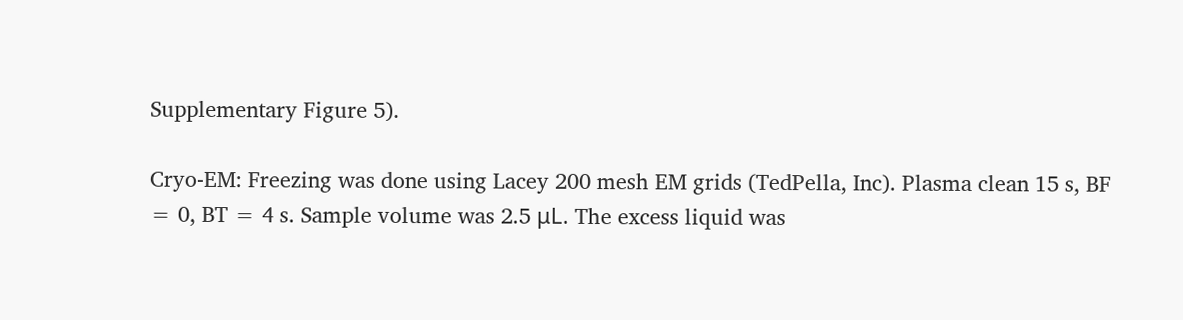Supplementary Figure 5).

Cryo-EM: Freezing was done using Lacey 200 mesh EM grids (TedPella, Inc). Plasma clean 15 s, BF = 0, BT = 4 s. Sample volume was 2.5 μL. The excess liquid was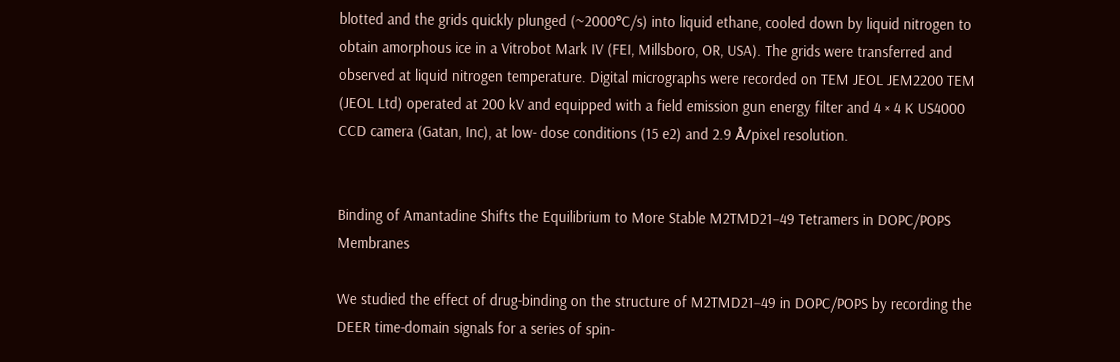blotted and the grids quickly plunged (~2000°C/s) into liquid ethane, cooled down by liquid nitrogen to obtain amorphous ice in a Vitrobot Mark IV (FEI, Millsboro, OR, USA). The grids were transferred and observed at liquid nitrogen temperature. Digital micrographs were recorded on TEM JEOL JEM2200 TEM (JEOL Ltd) operated at 200 kV and equipped with a field emission gun energy filter and 4 × 4 K US4000 CCD camera (Gatan, Inc), at low- dose conditions (15 e2) and 2.9 Å/pixel resolution.


Binding of Amantadine Shifts the Equilibrium to More Stable M2TMD21−49 Tetramers in DOPC/POPS Membranes

We studied the effect of drug-binding on the structure of M2TMD21−49 in DOPC/POPS by recording the DEER time-domain signals for a series of spin-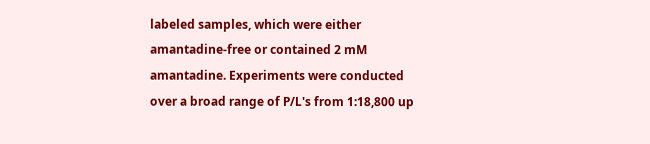labeled samples, which were either amantadine-free or contained 2 mM amantadine. Experiments were conducted over a broad range of P/L's from 1:18,800 up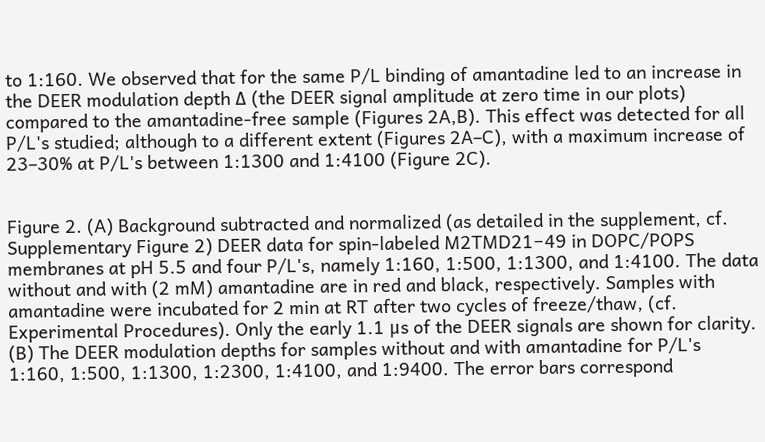to 1:160. We observed that for the same P/L binding of amantadine led to an increase in the DEER modulation depth Δ (the DEER signal amplitude at zero time in our plots) compared to the amantadine-free sample (Figures 2A,B). This effect was detected for all P/L's studied; although to a different extent (Figures 2A–C), with a maximum increase of 23–30% at P/L's between 1:1300 and 1:4100 (Figure 2C).


Figure 2. (A) Background subtracted and normalized (as detailed in the supplement, cf. Supplementary Figure 2) DEER data for spin-labeled M2TMD21−49 in DOPC/POPS membranes at pH 5.5 and four P/L's, namely 1:160, 1:500, 1:1300, and 1:4100. The data without and with (2 mM) amantadine are in red and black, respectively. Samples with amantadine were incubated for 2 min at RT after two cycles of freeze/thaw, (cf. Experimental Procedures). Only the early 1.1 μs of the DEER signals are shown for clarity. (B) The DEER modulation depths for samples without and with amantadine for P/L's 1:160, 1:500, 1:1300, 1:2300, 1:4100, and 1:9400. The error bars correspond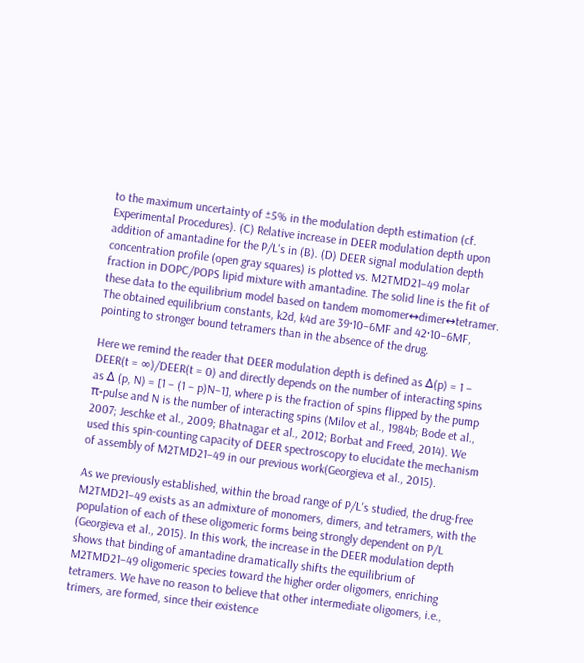to the maximum uncertainty of ±5% in the modulation depth estimation (cf. Experimental Procedures). (C) Relative increase in DEER modulation depth upon addition of amantadine for the P/L's in (B). (D) DEER signal modulation depth concentration profile (open gray squares) is plotted vs. M2TMD21−49 molar fraction in DOPC/POPS lipid mixture with amantadine. The solid line is the fit of these data to the equilibrium model based on tandem momomer↔dimer↔tetramer. The obtained equilibrium constants, k2d, k4d are 39·10−6MF and 42·10−6MF, pointing to stronger bound tetramers than in the absence of the drug.

Here we remind the reader that DEER modulation depth is defined as Δ(p) = 1 − DEER(t = ∞)/DEER(t = 0) and directly depends on the number of interacting spins as Δ (p, N) = [1 − (1 − p)N−1], where p is the fraction of spins flipped by the pump π-pulse and N is the number of interacting spins (Milov et al., 1984b; Bode et al., 2007; Jeschke et al., 2009; Bhatnagar et al., 2012; Borbat and Freed, 2014). We used this spin-counting capacity of DEER spectroscopy to elucidate the mechanism of assembly of M2TMD21−49 in our previous work(Georgieva et al., 2015).

As we previously established, within the broad range of P/L's studied, the drug-free M2TMD21−49 exists as an admixture of monomers, dimers, and tetramers, with the population of each of these oligomeric forms being strongly dependent on P/L (Georgieva et al., 2015). In this work, the increase in the DEER modulation depth shows that binding of amantadine dramatically shifts the equilibrium of M2TMD21−49 oligomeric species toward the higher order oligomers, enriching tetramers. We have no reason to believe that other intermediate oligomers, i.e., trimers, are formed, since their existence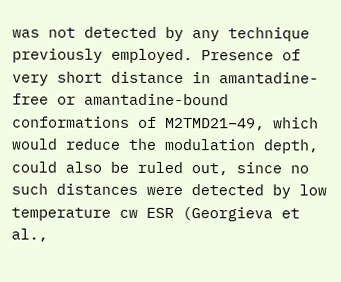was not detected by any technique previously employed. Presence of very short distance in amantadine-free or amantadine-bound conformations of M2TMD21−49, which would reduce the modulation depth, could also be ruled out, since no such distances were detected by low temperature cw ESR (Georgieva et al.,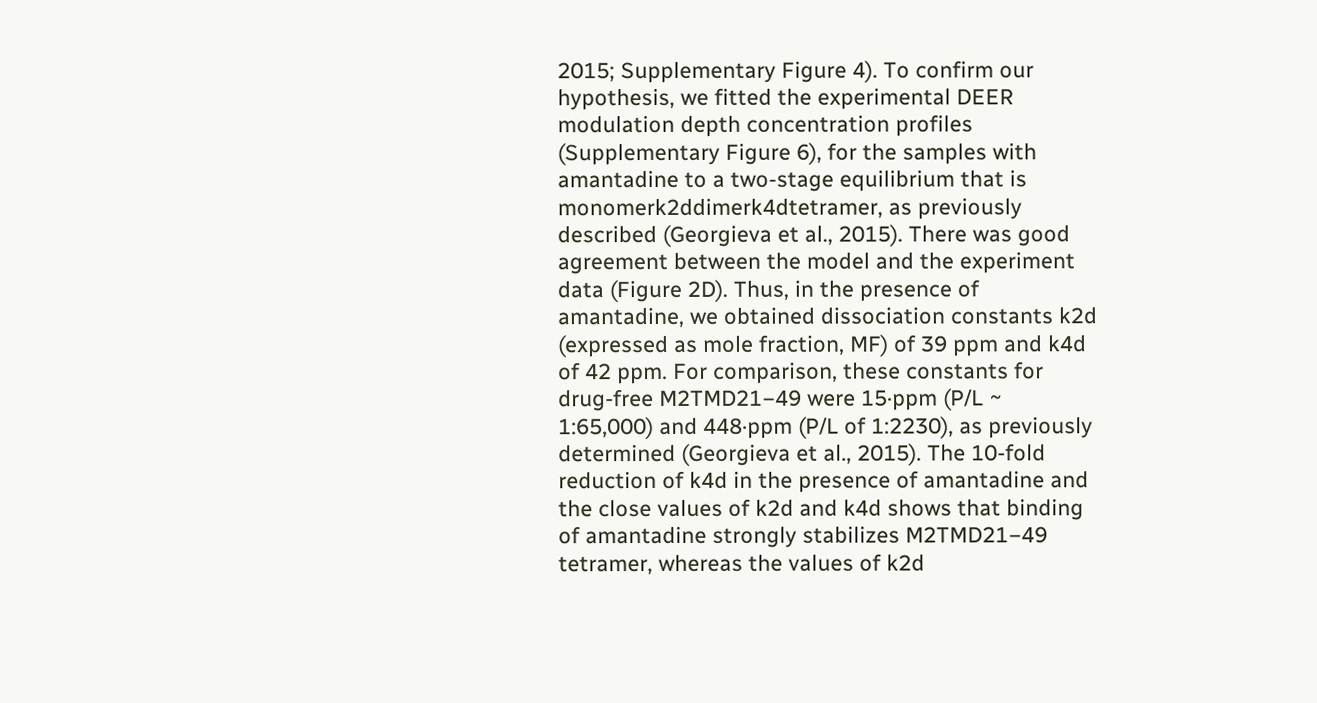2015; Supplementary Figure 4). To confirm our hypothesis, we fitted the experimental DEER modulation depth concentration profiles (Supplementary Figure 6), for the samples with amantadine to a two-stage equilibrium that is monomerk2ddimerk4dtetramer, as previously described (Georgieva et al., 2015). There was good agreement between the model and the experiment data (Figure 2D). Thus, in the presence of amantadine, we obtained dissociation constants k2d (expressed as mole fraction, MF) of 39 ppm and k4d of 42 ppm. For comparison, these constants for drug-free M2TMD21−49 were 15·ppm (P/L ~ 1:65,000) and 448·ppm (P/L of 1:2230), as previously determined (Georgieva et al., 2015). The 10-fold reduction of k4d in the presence of amantadine and the close values of k2d and k4d shows that binding of amantadine strongly stabilizes M2TMD21−49 tetramer, whereas the values of k2d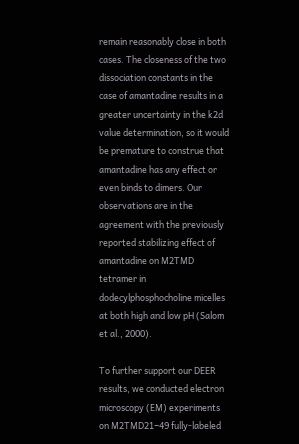remain reasonably close in both cases. The closeness of the two dissociation constants in the case of amantadine results in a greater uncertainty in the k2d value determination, so it would be premature to construe that amantadine has any effect or even binds to dimers. Our observations are in the agreement with the previously reported stabilizing effect of amantadine on M2TMD tetramer in dodecylphosphocholine micelles at both high and low pH (Salom et al., 2000).

To further support our DEER results, we conducted electron microscopy (EM) experiments on M2TMD21−49 fully-labeled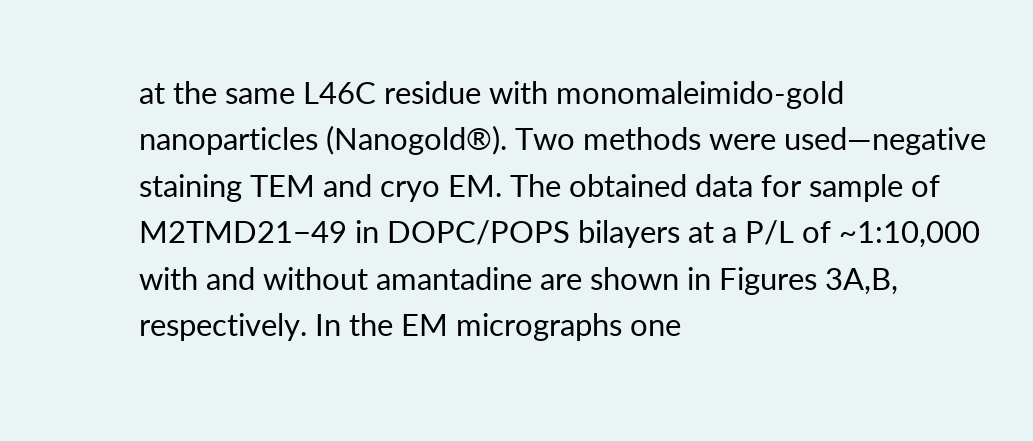at the same L46C residue with monomaleimido-gold nanoparticles (Nanogold®). Two methods were used—negative staining TEM and cryo EM. The obtained data for sample of M2TMD21−49 in DOPC/POPS bilayers at a P/L of ~1:10,000 with and without amantadine are shown in Figures 3A,B, respectively. In the EM micrographs one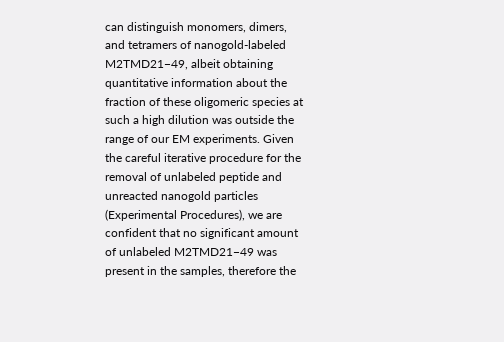can distinguish monomers, dimers, and tetramers of nanogold-labeled M2TMD21−49, albeit obtaining quantitative information about the fraction of these oligomeric species at such a high dilution was outside the range of our EM experiments. Given the careful iterative procedure for the removal of unlabeled peptide and unreacted nanogold particles (Experimental Procedures), we are confident that no significant amount of unlabeled M2TMD21−49 was present in the samples, therefore the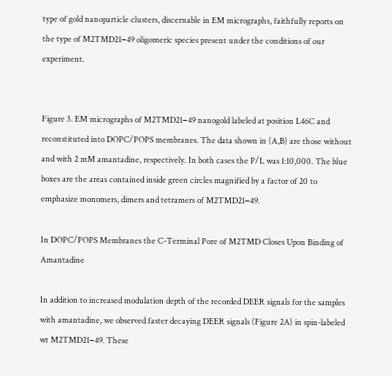type of gold nanoparticle clusters, discernable in EM micrographs, faithfully reports on the type of M2TMD21−49 oligomeric species present under the conditions of our experiment.


Figure 3. EM micrographs of M2TMD21−49 nanogold labeled at position L46C and reconstituted into DOPC/POPS membranes. The data shown in (A,B) are those without and with 2 mM amantadine, respectively. In both cases the P/L was 1:10,000. The blue boxes are the areas contained inside green circles magnified by a factor of 20 to emphasize monomers, dimers and tetramers of M2TMD21−49.

In DOPC/POPS Membranes the C-Terminal Pore of M2TMD Closes Upon Binding of Amantadine

In addition to increased modulation depth of the recorded DEER signals for the samples with amantadine, we observed faster decaying DEER signals (Figure 2A) in spin-labeled wt M2TMD21−49. These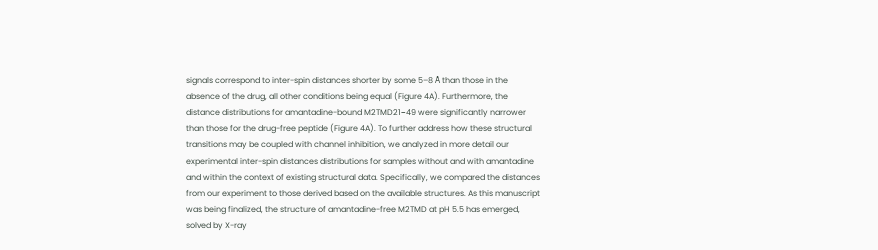signals correspond to inter-spin distances shorter by some 5–8 Å than those in the absence of the drug, all other conditions being equal (Figure 4A). Furthermore, the distance distributions for amantadine-bound M2TMD21−49 were significantly narrower than those for the drug-free peptide (Figure 4A). To further address how these structural transitions may be coupled with channel inhibition, we analyzed in more detail our experimental inter-spin distances distributions for samples without and with amantadine and within the context of existing structural data. Specifically, we compared the distances from our experiment to those derived based on the available structures. As this manuscript was being finalized, the structure of amantadine-free M2TMD at pH 5.5 has emerged, solved by X-ray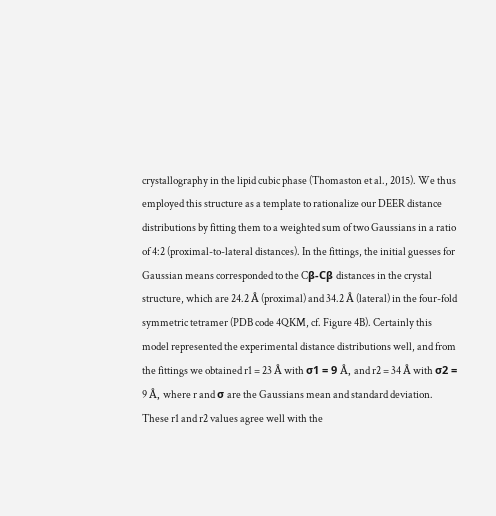crystallography in the lipid cubic phase (Thomaston et al., 2015). We thus employed this structure as a template to rationalize our DEER distance distributions by fitting them to a weighted sum of two Gaussians in a ratio of 4:2 (proximal-to-lateral distances). In the fittings, the initial guesses for Gaussian means corresponded to the Cβ-Cβ distances in the crystal structure, which are 24.2 Å (proximal) and 34.2 Å (lateral) in the four-fold symmetric tetramer (PDB code 4QKM, cf. Figure 4B). Certainly this model represented the experimental distance distributions well, and from the fittings we obtained r1 = 23 Å with σ1 = 9 Å, and r2 = 34 Å with σ2 = 9 Å, where r and σ are the Gaussians mean and standard deviation. These r1 and r2 values agree well with the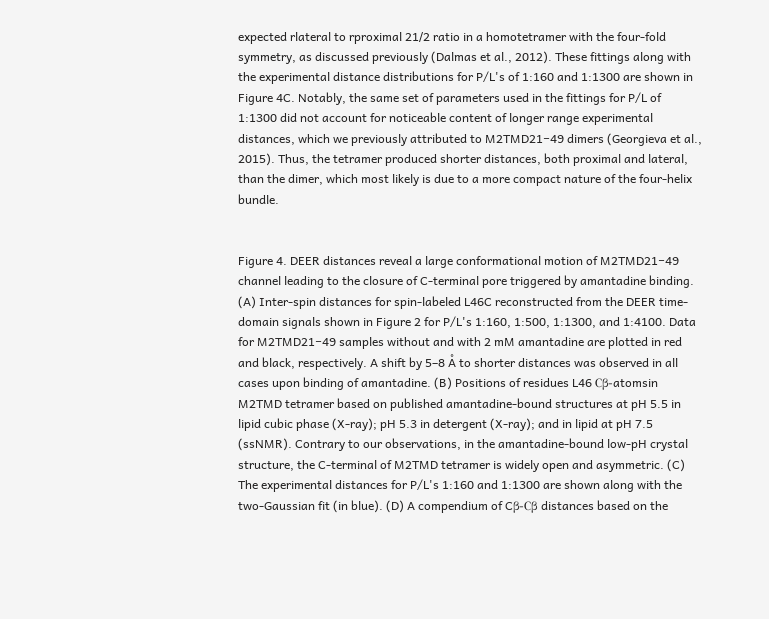expected rlateral to rproximal 21∕2 ratio in a homotetramer with the four-fold symmetry, as discussed previously (Dalmas et al., 2012). These fittings along with the experimental distance distributions for P/L's of 1:160 and 1:1300 are shown in Figure 4C. Notably, the same set of parameters used in the fittings for P/L of 1:1300 did not account for noticeable content of longer range experimental distances, which we previously attributed to M2TMD21−49 dimers (Georgieva et al., 2015). Thus, the tetramer produced shorter distances, both proximal and lateral, than the dimer, which most likely is due to a more compact nature of the four-helix bundle.


Figure 4. DEER distances reveal a large conformational motion of M2TMD21−49 channel leading to the closure of C-terminal pore triggered by amantadine binding. (A) Inter-spin distances for spin-labeled L46C reconstructed from the DEER time-domain signals shown in Figure 2 for P/L's 1:160, 1:500, 1:1300, and 1:4100. Data for M2TMD21−49 samples without and with 2 mM amantadine are plotted in red and black, respectively. A shift by 5–8 Å to shorter distances was observed in all cases upon binding of amantadine. (B) Positions of residues L46 Cβ-atomsin M2TMD tetramer based on published amantadine-bound structures at pH 5.5 in lipid cubic phase (X-ray); pH 5.3 in detergent (X-ray); and in lipid at pH 7.5 (ssNMR). Contrary to our observations, in the amantadine-bound low-pH crystal structure, the C-terminal of M2TMD tetramer is widely open and asymmetric. (C) The experimental distances for P/L's 1:160 and 1:1300 are shown along with the two-Gaussian fit (in blue). (D) A compendium of Cβ-Cβ distances based on the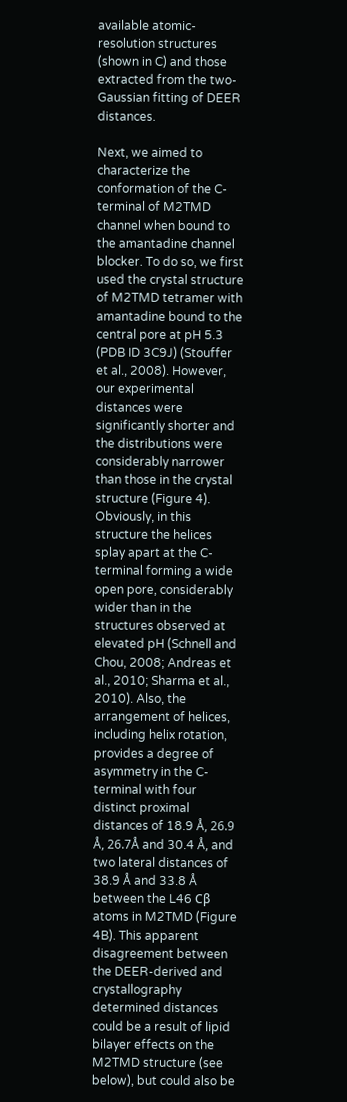available atomic-resolution structures (shown in C) and those extracted from the two-Gaussian fitting of DEER distances.

Next, we aimed to characterize the conformation of the C-terminal of M2TMD channel when bound to the amantadine channel blocker. To do so, we first used the crystal structure of M2TMD tetramer with amantadine bound to the central pore at pH 5.3 (PDB ID 3C9J) (Stouffer et al., 2008). However, our experimental distances were significantly shorter and the distributions were considerably narrower than those in the crystal structure (Figure 4). Obviously, in this structure the helices splay apart at the C-terminal forming a wide open pore, considerably wider than in the structures observed at elevated pH (Schnell and Chou, 2008; Andreas et al., 2010; Sharma et al., 2010). Also, the arrangement of helices, including helix rotation, provides a degree of asymmetry in the C-terminal with four distinct proximal distances of 18.9 Å, 26.9 Å, 26.7Å and 30.4 Å, and two lateral distances of 38.9 Å and 33.8 Å between the L46 Cβ atoms in M2TMD (Figure 4B). This apparent disagreement between the DEER-derived and crystallography determined distances could be a result of lipid bilayer effects on the M2TMD structure (see below), but could also be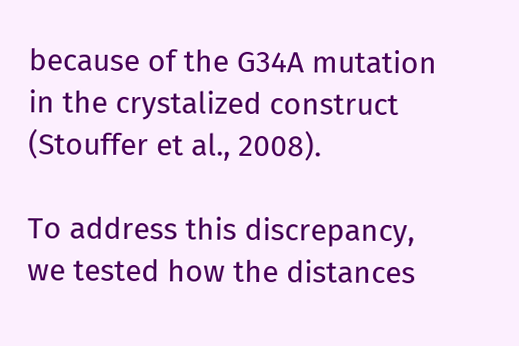because of the G34A mutation in the crystalized construct (Stouffer et al., 2008).

To address this discrepancy, we tested how the distances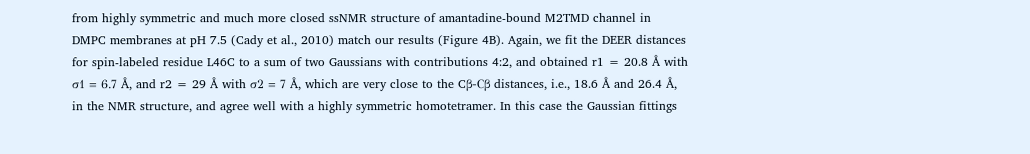from highly symmetric and much more closed ssNMR structure of amantadine-bound M2TMD channel in DMPC membranes at pH 7.5 (Cady et al., 2010) match our results (Figure 4B). Again, we fit the DEER distances for spin-labeled residue L46C to a sum of two Gaussians with contributions 4:2, and obtained r1 = 20.8 Å with σ1 = 6.7 Å, and r2 = 29 Å with σ2 = 7 Å, which are very close to the Cβ-Cβ distances, i.e., 18.6 Å and 26.4 Å, in the NMR structure, and agree well with a highly symmetric homotetramer. In this case the Gaussian fittings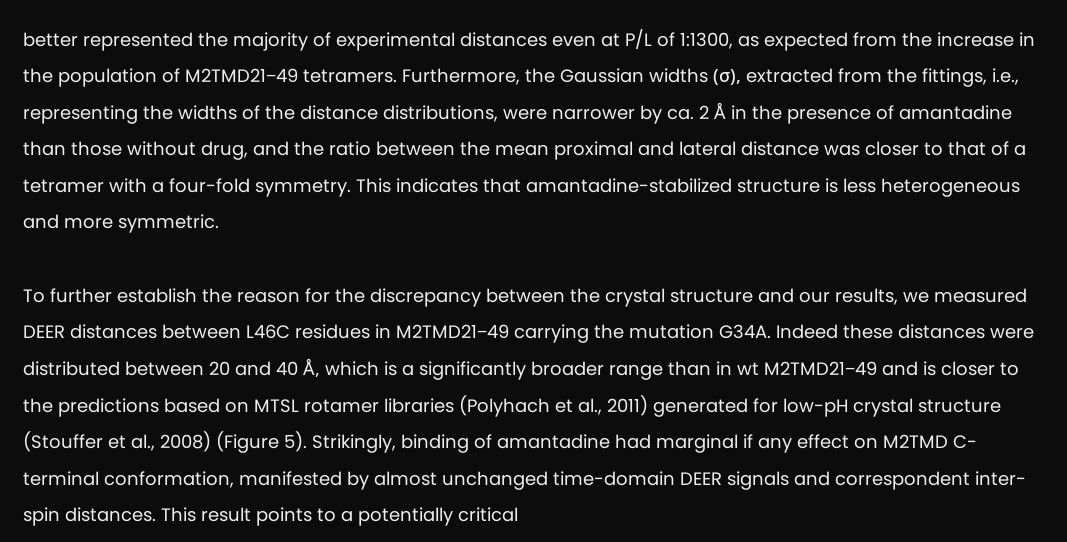better represented the majority of experimental distances even at P/L of 1:1300, as expected from the increase in the population of M2TMD21−49 tetramers. Furthermore, the Gaussian widths (σ), extracted from the fittings, i.e., representing the widths of the distance distributions, were narrower by ca. 2 Å in the presence of amantadine than those without drug, and the ratio between the mean proximal and lateral distance was closer to that of a tetramer with a four-fold symmetry. This indicates that amantadine-stabilized structure is less heterogeneous and more symmetric.

To further establish the reason for the discrepancy between the crystal structure and our results, we measured DEER distances between L46C residues in M2TMD21−49 carrying the mutation G34A. Indeed these distances were distributed between 20 and 40 Å, which is a significantly broader range than in wt M2TMD21−49 and is closer to the predictions based on MTSL rotamer libraries (Polyhach et al., 2011) generated for low-pH crystal structure (Stouffer et al., 2008) (Figure 5). Strikingly, binding of amantadine had marginal if any effect on M2TMD C-terminal conformation, manifested by almost unchanged time-domain DEER signals and correspondent inter-spin distances. This result points to a potentially critical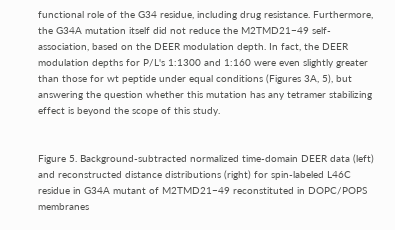functional role of the G34 residue, including drug resistance. Furthermore, the G34A mutation itself did not reduce the M2TMD21−49 self-association, based on the DEER modulation depth. In fact, the DEER modulation depths for P/L's 1:1300 and 1:160 were even slightly greater than those for wt peptide under equal conditions (Figures 3A, 5), but answering the question whether this mutation has any tetramer stabilizing effect is beyond the scope of this study.


Figure 5. Background-subtracted normalized time-domain DEER data (left) and reconstructed distance distributions (right) for spin-labeled L46C residue in G34A mutant of M2TMD21−49 reconstituted in DOPC/POPS membranes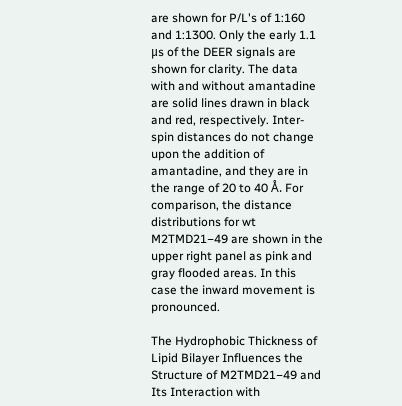are shown for P/L's of 1:160 and 1:1300. Only the early 1.1 μs of the DEER signals are shown for clarity. The data with and without amantadine are solid lines drawn in black and red, respectively. Inter-spin distances do not change upon the addition of amantadine, and they are in the range of 20 to 40 Å. For comparison, the distance distributions for wt M2TMD21−49 are shown in the upper right panel as pink and gray flooded areas. In this case the inward movement is pronounced.

The Hydrophobic Thickness of Lipid Bilayer Influences the Structure of M2TMD21−49 and Its Interaction with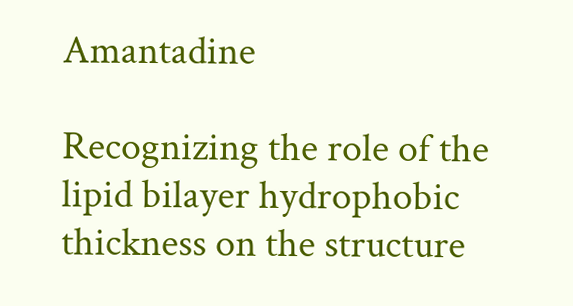Amantadine

Recognizing the role of the lipid bilayer hydrophobic thickness on the structure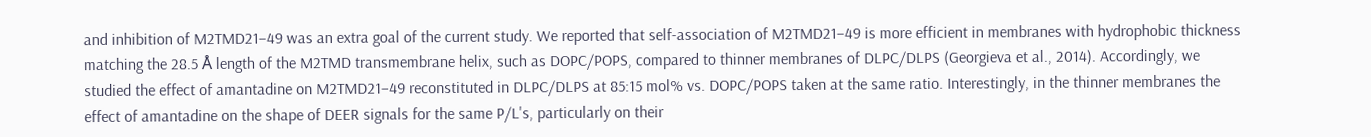and inhibition of M2TMD21−49 was an extra goal of the current study. We reported that self-association of M2TMD21−49 is more efficient in membranes with hydrophobic thickness matching the 28.5 Å length of the M2TMD transmembrane helix, such as DOPC/POPS, compared to thinner membranes of DLPC/DLPS (Georgieva et al., 2014). Accordingly, we studied the effect of amantadine on M2TMD21−49 reconstituted in DLPC/DLPS at 85:15 mol% vs. DOPC/POPS taken at the same ratio. Interestingly, in the thinner membranes the effect of amantadine on the shape of DEER signals for the same P/L's, particularly on their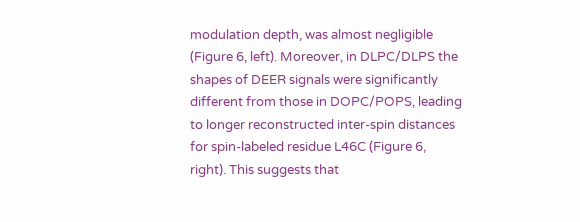modulation depth, was almost negligible (Figure 6, left). Moreover, in DLPC/DLPS the shapes of DEER signals were significantly different from those in DOPC/POPS, leading to longer reconstructed inter-spin distances for spin-labeled residue L46C (Figure 6, right). This suggests that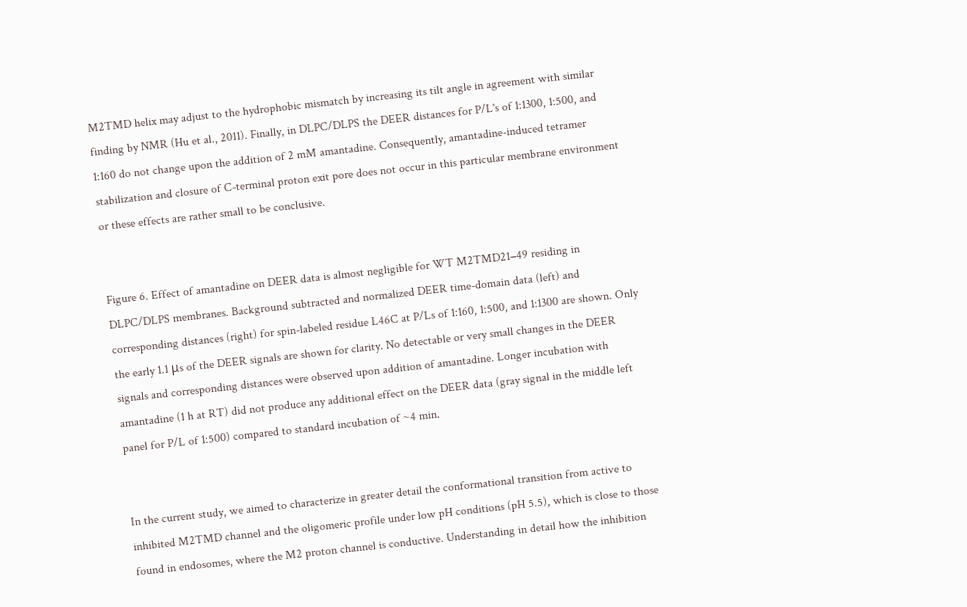M2TMD helix may adjust to the hydrophobic mismatch by increasing its tilt angle in agreement with similar finding by NMR (Hu et al., 2011). Finally, in DLPC/DLPS the DEER distances for P/L's of 1:1300, 1:500, and 1:160 do not change upon the addition of 2 mM amantadine. Consequently, amantadine-induced tetramer stabilization and closure of C-terminal proton exit pore does not occur in this particular membrane environment or these effects are rather small to be conclusive.


Figure 6. Effect of amantadine on DEER data is almost negligible for WT M2TMD21−49 residing in DLPC/DLPS membranes. Background subtracted and normalized DEER time-domain data (left) and corresponding distances (right) for spin-labeled residue L46C at P/Ls of 1:160, 1:500, and 1:1300 are shown. Only the early 1.1 μs of the DEER signals are shown for clarity. No detectable or very small changes in the DEER signals and corresponding distances were observed upon addition of amantadine. Longer incubation with amantadine (1 h at RT) did not produce any additional effect on the DEER data (gray signal in the middle left panel for P/L of 1:500) compared to standard incubation of ~4 min.


In the current study, we aimed to characterize in greater detail the conformational transition from active to inhibited M2TMD channel and the oligomeric profile under low pH conditions (pH 5.5), which is close to those found in endosomes, where the M2 proton channel is conductive. Understanding in detail how the inhibition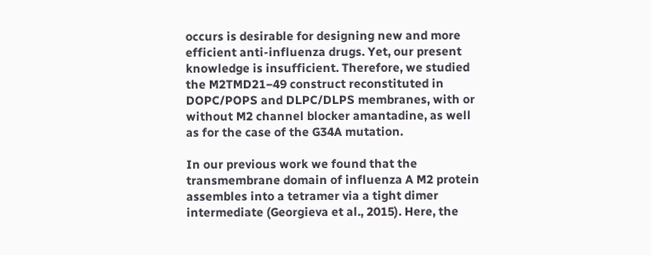occurs is desirable for designing new and more efficient anti-influenza drugs. Yet, our present knowledge is insufficient. Therefore, we studied the M2TMD21−49 construct reconstituted in DOPC/POPS and DLPC/DLPS membranes, with or without M2 channel blocker amantadine, as well as for the case of the G34A mutation.

In our previous work we found that the transmembrane domain of influenza A M2 protein assembles into a tetramer via a tight dimer intermediate (Georgieva et al., 2015). Here, the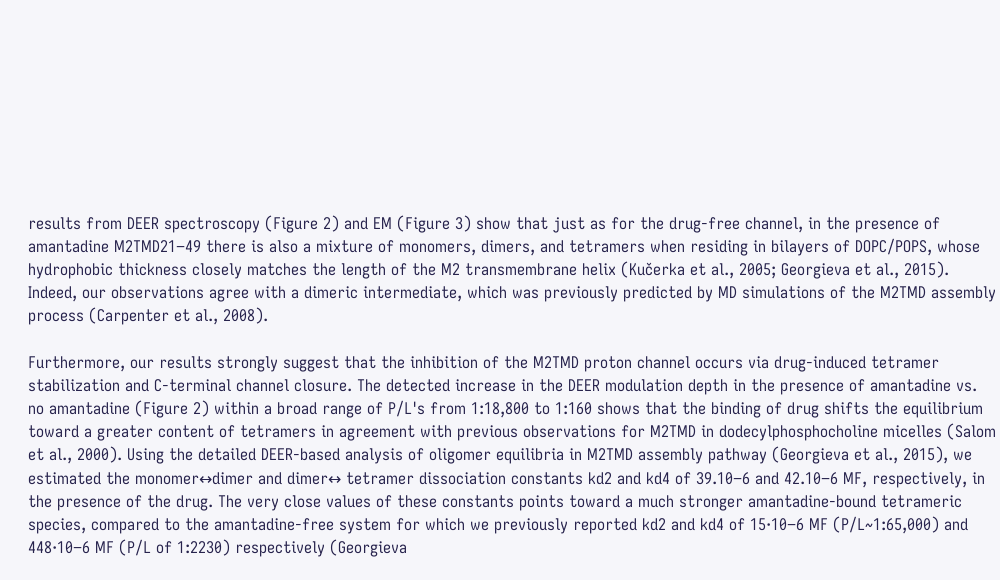results from DEER spectroscopy (Figure 2) and EM (Figure 3) show that just as for the drug-free channel, in the presence of amantadine M2TMD21−49 there is also a mixture of monomers, dimers, and tetramers when residing in bilayers of DOPC/POPS, whose hydrophobic thickness closely matches the length of the M2 transmembrane helix (Kučerka et al., 2005; Georgieva et al., 2015). Indeed, our observations agree with a dimeric intermediate, which was previously predicted by MD simulations of the M2TMD assembly process (Carpenter et al., 2008).

Furthermore, our results strongly suggest that the inhibition of the M2TMD proton channel occurs via drug-induced tetramer stabilization and C-terminal channel closure. The detected increase in the DEER modulation depth in the presence of amantadine vs. no amantadine (Figure 2) within a broad range of P/L's from 1:18,800 to 1:160 shows that the binding of drug shifts the equilibrium toward a greater content of tetramers in agreement with previous observations for M2TMD in dodecylphosphocholine micelles (Salom et al., 2000). Using the detailed DEER-based analysis of oligomer equilibria in M2TMD assembly pathway (Georgieva et al., 2015), we estimated the monomer↔dimer and dimer↔ tetramer dissociation constants kd2 and kd4 of 39.10−6 and 42.10−6 MF, respectively, in the presence of the drug. The very close values of these constants points toward a much stronger amantadine-bound tetrameric species, compared to the amantadine-free system for which we previously reported kd2 and kd4 of 15·10−6 MF (P/L~1:65,000) and 448·10−6 MF (P/L of 1:2230) respectively (Georgieva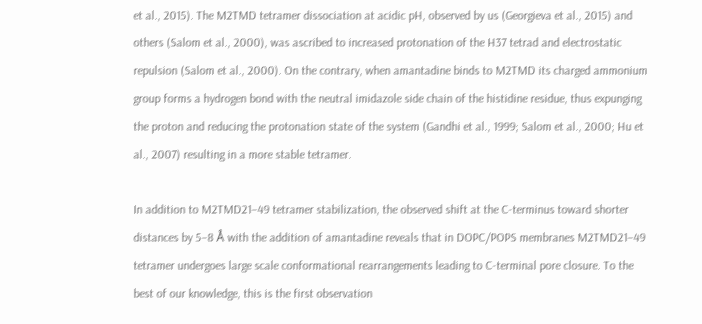et al., 2015). The M2TMD tetramer dissociation at acidic pH, observed by us (Georgieva et al., 2015) and others (Salom et al., 2000), was ascribed to increased protonation of the H37 tetrad and electrostatic repulsion (Salom et al., 2000). On the contrary, when amantadine binds to M2TMD its charged ammonium group forms a hydrogen bond with the neutral imidazole side chain of the histidine residue, thus expunging the proton and reducing the protonation state of the system (Gandhi et al., 1999; Salom et al., 2000; Hu et al., 2007) resulting in a more stable tetramer.

In addition to M2TMD21−49 tetramer stabilization, the observed shift at the C-terminus toward shorter distances by 5–8 Å with the addition of amantadine reveals that in DOPC/POPS membranes M2TMD21−49 tetramer undergoes large scale conformational rearrangements leading to C-terminal pore closure. To the best of our knowledge, this is the first observation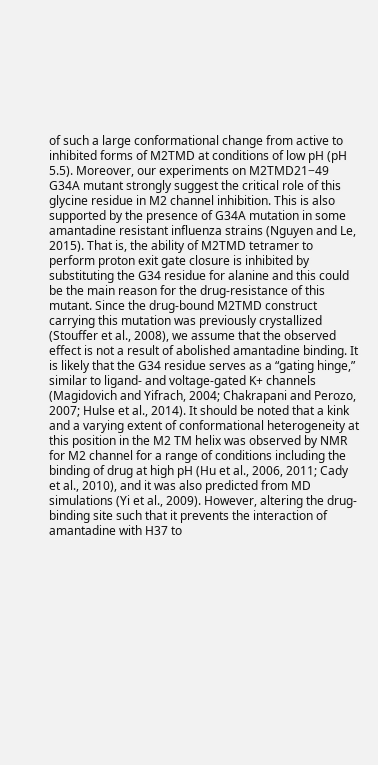of such a large conformational change from active to inhibited forms of M2TMD at conditions of low pH (pH 5.5). Moreover, our experiments on M2TMD21−49 G34A mutant strongly suggest the critical role of this glycine residue in M2 channel inhibition. This is also supported by the presence of G34A mutation in some amantadine resistant influenza strains (Nguyen and Le, 2015). That is, the ability of M2TMD tetramer to perform proton exit gate closure is inhibited by substituting the G34 residue for alanine and this could be the main reason for the drug-resistance of this mutant. Since the drug-bound M2TMD construct carrying this mutation was previously crystallized (Stouffer et al., 2008), we assume that the observed effect is not a result of abolished amantadine binding. It is likely that the G34 residue serves as a “gating hinge,” similar to ligand- and voltage-gated K+ channels (Magidovich and Yifrach, 2004; Chakrapani and Perozo, 2007; Hulse et al., 2014). It should be noted that a kink and a varying extent of conformational heterogeneity at this position in the M2 TM helix was observed by NMR for M2 channel for a range of conditions including the binding of drug at high pH (Hu et al., 2006, 2011; Cady et al., 2010), and it was also predicted from MD simulations (Yi et al., 2009). However, altering the drug-binding site such that it prevents the interaction of amantadine with H37 to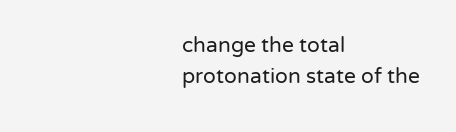change the total protonation state of the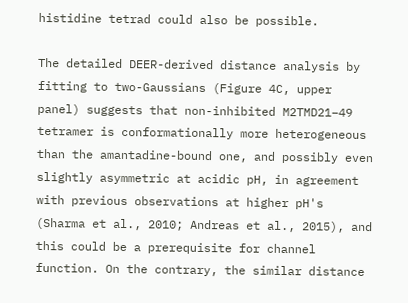histidine tetrad could also be possible.

The detailed DEER-derived distance analysis by fitting to two-Gaussians (Figure 4C, upper panel) suggests that non-inhibited M2TMD21−49 tetramer is conformationally more heterogeneous than the amantadine-bound one, and possibly even slightly asymmetric at acidic pH, in agreement with previous observations at higher pH's (Sharma et al., 2010; Andreas et al., 2015), and this could be a prerequisite for channel function. On the contrary, the similar distance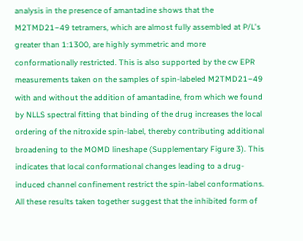analysis in the presence of amantadine shows that the M2TMD21−49 tetramers, which are almost fully assembled at P/L's greater than 1:1300, are highly symmetric and more conformationally restricted. This is also supported by the cw EPR measurements taken on the samples of spin-labeled M2TMD21−49 with and without the addition of amantadine, from which we found by NLLS spectral fitting that binding of the drug increases the local ordering of the nitroxide spin-label, thereby contributing additional broadening to the MOMD lineshape (Supplementary Figure 3). This indicates that local conformational changes leading to a drug-induced channel confinement restrict the spin-label conformations. All these results taken together suggest that the inhibited form of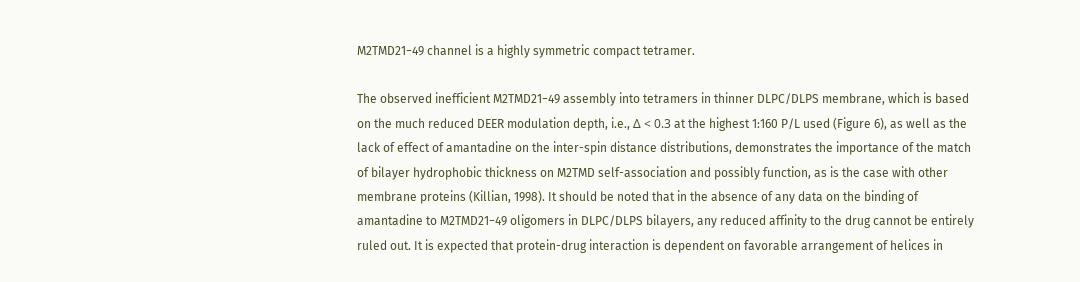M2TMD21−49 channel is a highly symmetric compact tetramer.

The observed inefficient M2TMD21−49 assembly into tetramers in thinner DLPC/DLPS membrane, which is based on the much reduced DEER modulation depth, i.e., Δ < 0.3 at the highest 1:160 P/L used (Figure 6), as well as the lack of effect of amantadine on the inter-spin distance distributions, demonstrates the importance of the match of bilayer hydrophobic thickness on M2TMD self-association and possibly function, as is the case with other membrane proteins (Killian, 1998). It should be noted that in the absence of any data on the binding of amantadine to M2TMD21−49 oligomers in DLPC/DLPS bilayers, any reduced affinity to the drug cannot be entirely ruled out. It is expected that protein-drug interaction is dependent on favorable arrangement of helices in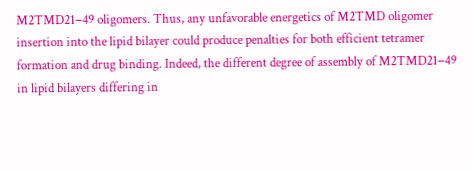M2TMD21−49 oligomers. Thus, any unfavorable energetics of M2TMD oligomer insertion into the lipid bilayer could produce penalties for both efficient tetramer formation and drug binding. Indeed, the different degree of assembly of M2TMD21−49 in lipid bilayers differing in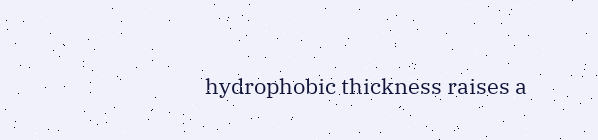hydrophobic thickness raises a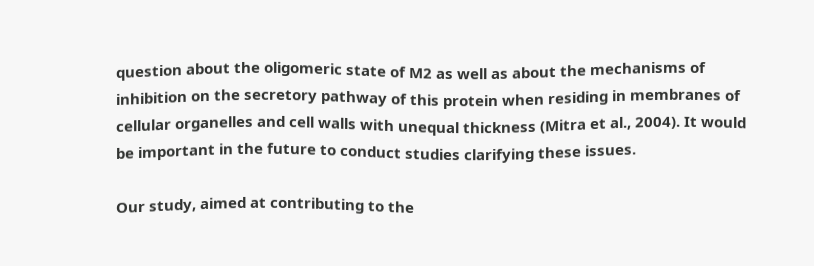question about the oligomeric state of M2 as well as about the mechanisms of inhibition on the secretory pathway of this protein when residing in membranes of cellular organelles and cell walls with unequal thickness (Mitra et al., 2004). It would be important in the future to conduct studies clarifying these issues.

Our study, aimed at contributing to the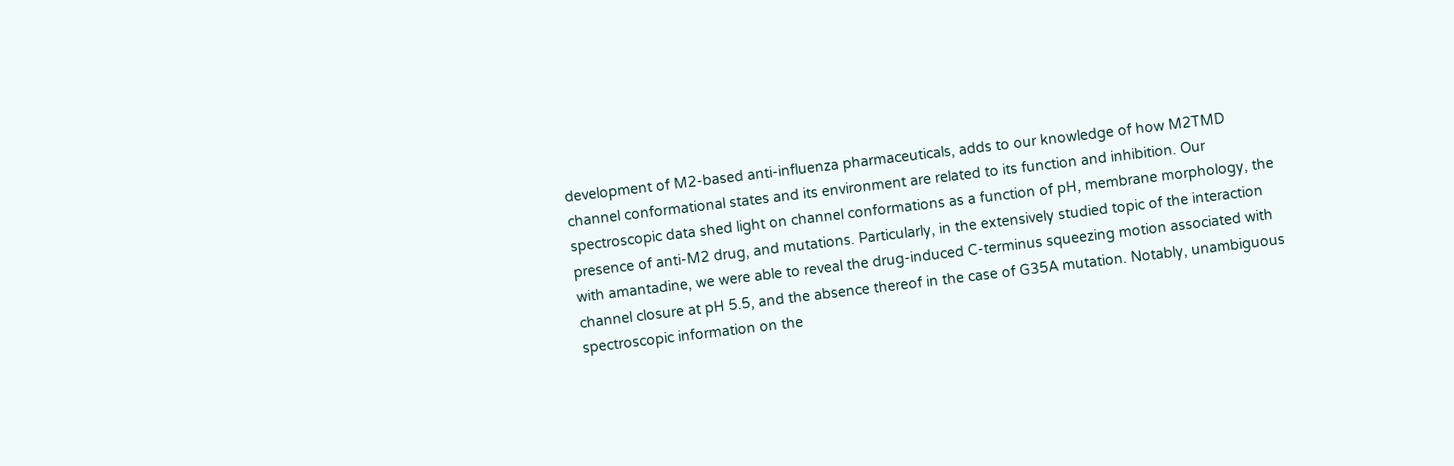development of M2-based anti-influenza pharmaceuticals, adds to our knowledge of how M2TMD channel conformational states and its environment are related to its function and inhibition. Our spectroscopic data shed light on channel conformations as a function of pH, membrane morphology, the presence of anti-M2 drug, and mutations. Particularly, in the extensively studied topic of the interaction with amantadine, we were able to reveal the drug-induced C-terminus squeezing motion associated with channel closure at pH 5.5, and the absence thereof in the case of G35A mutation. Notably, unambiguous spectroscopic information on the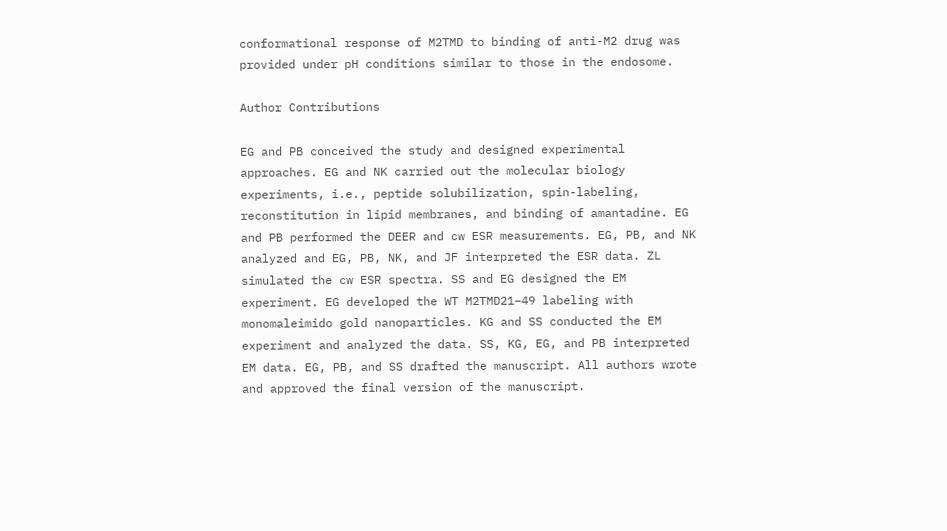conformational response of M2TMD to binding of anti-M2 drug was provided under pH conditions similar to those in the endosome.

Author Contributions

EG and PB conceived the study and designed experimental approaches. EG and NK carried out the molecular biology experiments, i.e., peptide solubilization, spin-labeling, reconstitution in lipid membranes, and binding of amantadine. EG and PB performed the DEER and cw ESR measurements. EG, PB, and NK analyzed and EG, PB, NK, and JF interpreted the ESR data. ZL simulated the cw ESR spectra. SS and EG designed the EM experiment. EG developed the WT M2TMD21−49 labeling with monomaleimido gold nanoparticles. KG and SS conducted the EM experiment and analyzed the data. SS, KG, EG, and PB interpreted EM data. EG, PB, and SS drafted the manuscript. All authors wrote and approved the final version of the manuscript.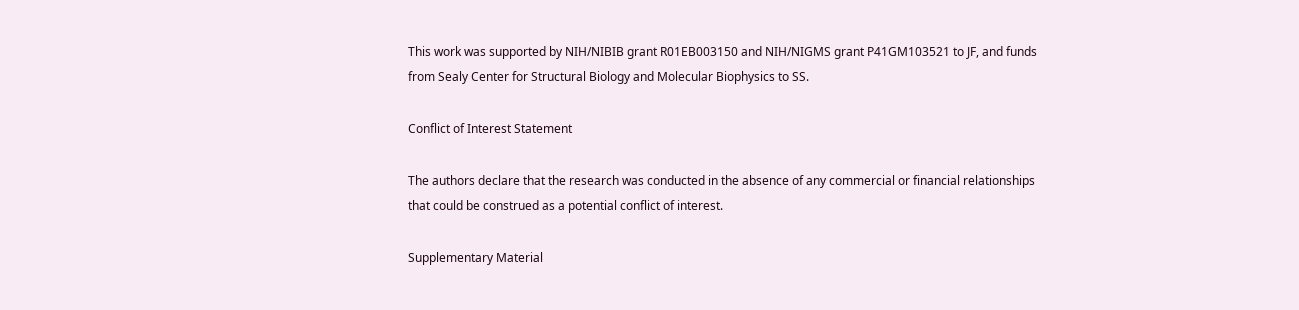This work was supported by NIH/NIBIB grant R01EB003150 and NIH/NIGMS grant P41GM103521 to JF, and funds from Sealy Center for Structural Biology and Molecular Biophysics to SS.

Conflict of Interest Statement

The authors declare that the research was conducted in the absence of any commercial or financial relationships that could be construed as a potential conflict of interest.

Supplementary Material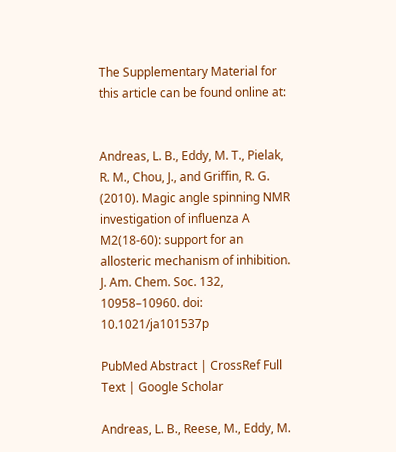The Supplementary Material for this article can be found online at:


Andreas, L. B., Eddy, M. T., Pielak, R. M., Chou, J., and Griffin, R. G. (2010). Magic angle spinning NMR investigation of influenza A M2(18-60): support for an allosteric mechanism of inhibition. J. Am. Chem. Soc. 132, 10958–10960. doi: 10.1021/ja101537p

PubMed Abstract | CrossRef Full Text | Google Scholar

Andreas, L. B., Reese, M., Eddy, M.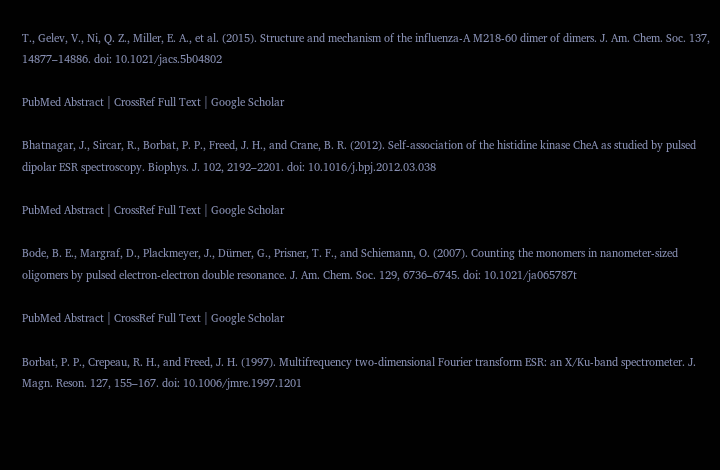T., Gelev, V., Ni, Q. Z., Miller, E. A., et al. (2015). Structure and mechanism of the influenza-A M218-60 dimer of dimers. J. Am. Chem. Soc. 137, 14877–14886. doi: 10.1021/jacs.5b04802

PubMed Abstract | CrossRef Full Text | Google Scholar

Bhatnagar, J., Sircar, R., Borbat, P. P., Freed, J. H., and Crane, B. R. (2012). Self-association of the histidine kinase CheA as studied by pulsed dipolar ESR spectroscopy. Biophys. J. 102, 2192–2201. doi: 10.1016/j.bpj.2012.03.038

PubMed Abstract | CrossRef Full Text | Google Scholar

Bode, B. E., Margraf, D., Plackmeyer, J., Dürner, G., Prisner, T. F., and Schiemann, O. (2007). Counting the monomers in nanometer-sized oligomers by pulsed electron-electron double resonance. J. Am. Chem. Soc. 129, 6736–6745. doi: 10.1021/ja065787t

PubMed Abstract | CrossRef Full Text | Google Scholar

Borbat, P. P., Crepeau, R. H., and Freed, J. H. (1997). Multifrequency two-dimensional Fourier transform ESR: an X/Ku-band spectrometer. J. Magn. Reson. 127, 155–167. doi: 10.1006/jmre.1997.1201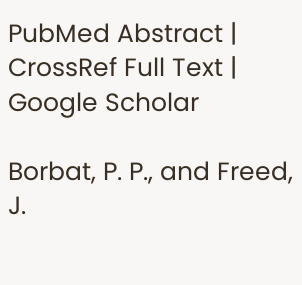PubMed Abstract | CrossRef Full Text | Google Scholar

Borbat, P. P., and Freed, J.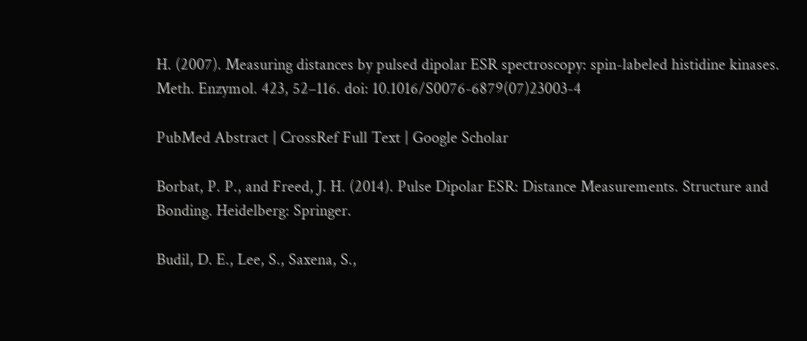H. (2007). Measuring distances by pulsed dipolar ESR spectroscopy: spin-labeled histidine kinases. Meth. Enzymol. 423, 52–116. doi: 10.1016/S0076-6879(07)23003-4

PubMed Abstract | CrossRef Full Text | Google Scholar

Borbat, P. P., and Freed, J. H. (2014). Pulse Dipolar ESR: Distance Measurements. Structure and Bonding. Heidelberg: Springer.

Budil, D. E., Lee, S., Saxena, S.,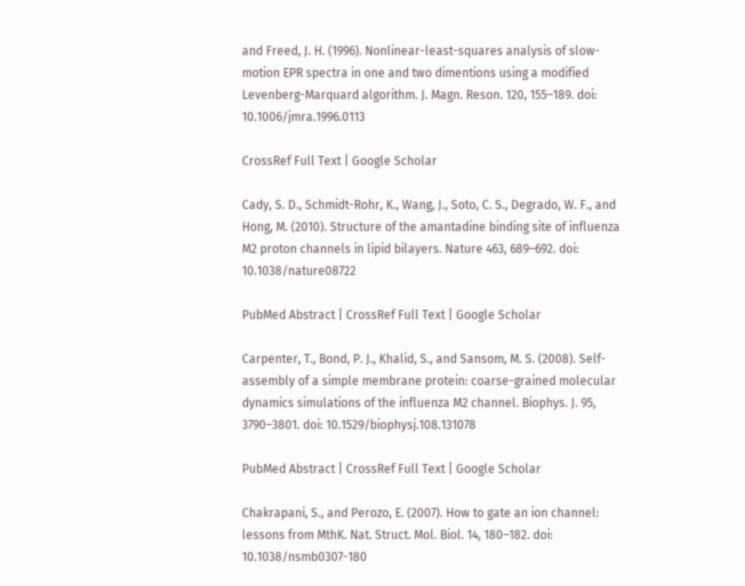and Freed, J. H. (1996). Nonlinear-least-squares analysis of slow-motion EPR spectra in one and two dimentions using a modified Levenberg-Marquard algorithm. J. Magn. Reson. 120, 155–189. doi: 10.1006/jmra.1996.0113

CrossRef Full Text | Google Scholar

Cady, S. D., Schmidt-Rohr, K., Wang, J., Soto, C. S., Degrado, W. F., and Hong, M. (2010). Structure of the amantadine binding site of influenza M2 proton channels in lipid bilayers. Nature 463, 689–692. doi: 10.1038/nature08722

PubMed Abstract | CrossRef Full Text | Google Scholar

Carpenter, T., Bond, P. J., Khalid, S., and Sansom, M. S. (2008). Self-assembly of a simple membrane protein: coarse-grained molecular dynamics simulations of the influenza M2 channel. Biophys. J. 95, 3790–3801. doi: 10.1529/biophysj.108.131078

PubMed Abstract | CrossRef Full Text | Google Scholar

Chakrapani, S., and Perozo, E. (2007). How to gate an ion channel: lessons from MthK. Nat. Struct. Mol. Biol. 14, 180–182. doi: 10.1038/nsmb0307-180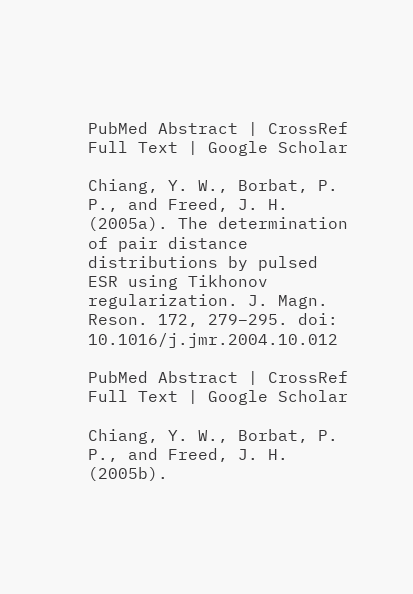PubMed Abstract | CrossRef Full Text | Google Scholar

Chiang, Y. W., Borbat, P. P., and Freed, J. H. (2005a). The determination of pair distance distributions by pulsed ESR using Tikhonov regularization. J. Magn. Reson. 172, 279–295. doi: 10.1016/j.jmr.2004.10.012

PubMed Abstract | CrossRef Full Text | Google Scholar

Chiang, Y. W., Borbat, P. P., and Freed, J. H. (2005b).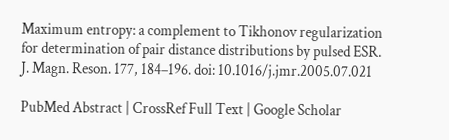Maximum entropy: a complement to Tikhonov regularization for determination of pair distance distributions by pulsed ESR. J. Magn. Reson. 177, 184–196. doi: 10.1016/j.jmr.2005.07.021

PubMed Abstract | CrossRef Full Text | Google Scholar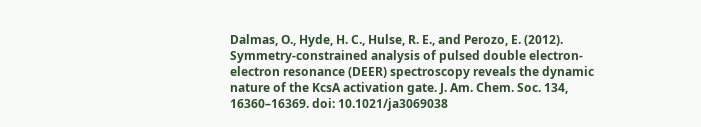Dalmas, O., Hyde, H. C., Hulse, R. E., and Perozo, E. (2012). Symmetry-constrained analysis of pulsed double electron-electron resonance (DEER) spectroscopy reveals the dynamic nature of the KcsA activation gate. J. Am. Chem. Soc. 134, 16360–16369. doi: 10.1021/ja3069038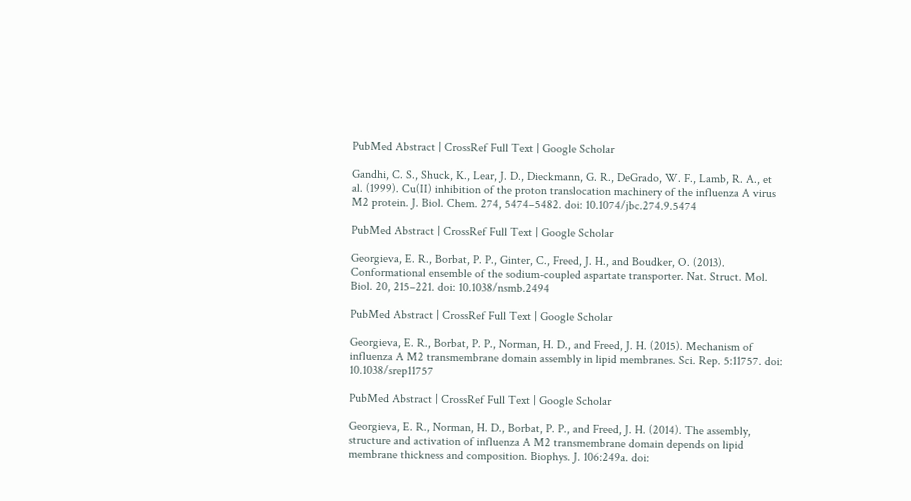PubMed Abstract | CrossRef Full Text | Google Scholar

Gandhi, C. S., Shuck, K., Lear, J. D., Dieckmann, G. R., DeGrado, W. F., Lamb, R. A., et al. (1999). Cu(II) inhibition of the proton translocation machinery of the influenza A virus M2 protein. J. Biol. Chem. 274, 5474–5482. doi: 10.1074/jbc.274.9.5474

PubMed Abstract | CrossRef Full Text | Google Scholar

Georgieva, E. R., Borbat, P. P., Ginter, C., Freed, J. H., and Boudker, O. (2013). Conformational ensemble of the sodium-coupled aspartate transporter. Nat. Struct. Mol. Biol. 20, 215–221. doi: 10.1038/nsmb.2494

PubMed Abstract | CrossRef Full Text | Google Scholar

Georgieva, E. R., Borbat, P. P., Norman, H. D., and Freed, J. H. (2015). Mechanism of influenza A M2 transmembrane domain assembly in lipid membranes. Sci. Rep. 5:11757. doi: 10.1038/srep11757

PubMed Abstract | CrossRef Full Text | Google Scholar

Georgieva, E. R., Norman, H. D., Borbat, P. P., and Freed, J. H. (2014). The assembly, structure and activation of influenza A M2 transmembrane domain depends on lipid membrane thickness and composition. Biophys. J. 106:249a. doi: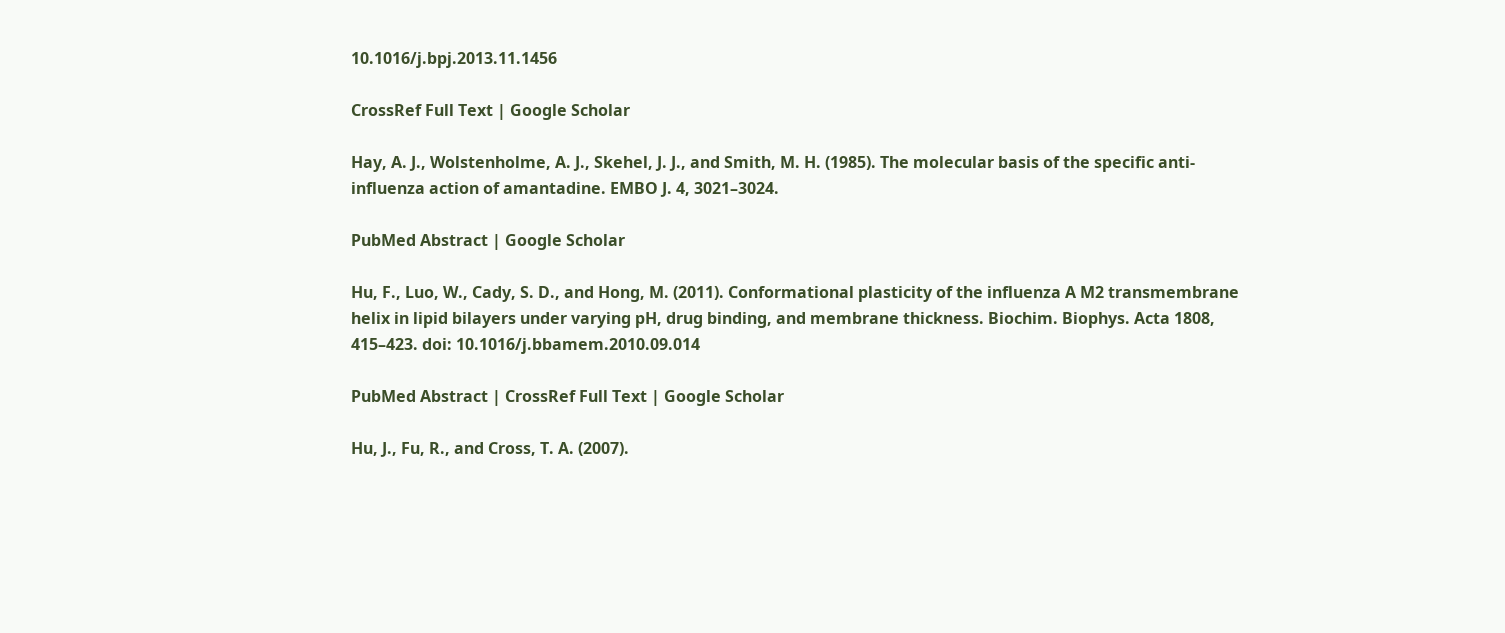10.1016/j.bpj.2013.11.1456

CrossRef Full Text | Google Scholar

Hay, A. J., Wolstenholme, A. J., Skehel, J. J., and Smith, M. H. (1985). The molecular basis of the specific anti-influenza action of amantadine. EMBO J. 4, 3021–3024.

PubMed Abstract | Google Scholar

Hu, F., Luo, W., Cady, S. D., and Hong, M. (2011). Conformational plasticity of the influenza A M2 transmembrane helix in lipid bilayers under varying pH, drug binding, and membrane thickness. Biochim. Biophys. Acta 1808, 415–423. doi: 10.1016/j.bbamem.2010.09.014

PubMed Abstract | CrossRef Full Text | Google Scholar

Hu, J., Fu, R., and Cross, T. A. (2007).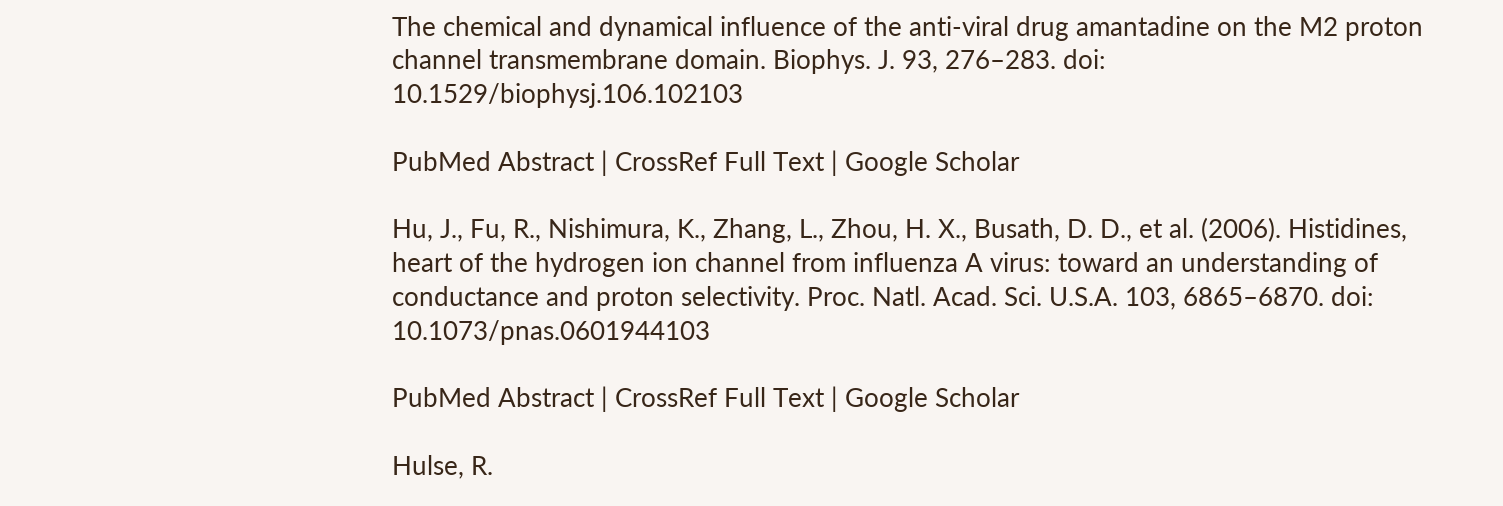The chemical and dynamical influence of the anti-viral drug amantadine on the M2 proton channel transmembrane domain. Biophys. J. 93, 276–283. doi: 10.1529/biophysj.106.102103

PubMed Abstract | CrossRef Full Text | Google Scholar

Hu, J., Fu, R., Nishimura, K., Zhang, L., Zhou, H. X., Busath, D. D., et al. (2006). Histidines, heart of the hydrogen ion channel from influenza A virus: toward an understanding of conductance and proton selectivity. Proc. Natl. Acad. Sci. U.S.A. 103, 6865–6870. doi: 10.1073/pnas.0601944103

PubMed Abstract | CrossRef Full Text | Google Scholar

Hulse, R.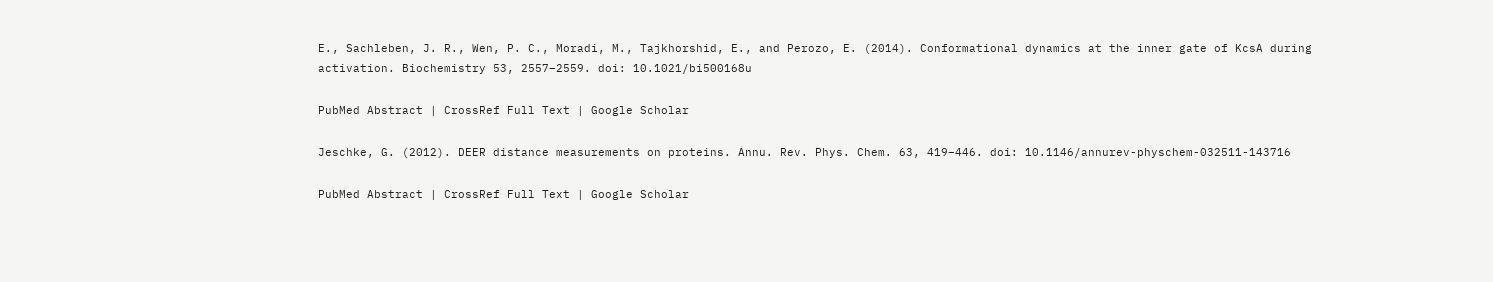E., Sachleben, J. R., Wen, P. C., Moradi, M., Tajkhorshid, E., and Perozo, E. (2014). Conformational dynamics at the inner gate of KcsA during activation. Biochemistry 53, 2557–2559. doi: 10.1021/bi500168u

PubMed Abstract | CrossRef Full Text | Google Scholar

Jeschke, G. (2012). DEER distance measurements on proteins. Annu. Rev. Phys. Chem. 63, 419–446. doi: 10.1146/annurev-physchem-032511-143716

PubMed Abstract | CrossRef Full Text | Google Scholar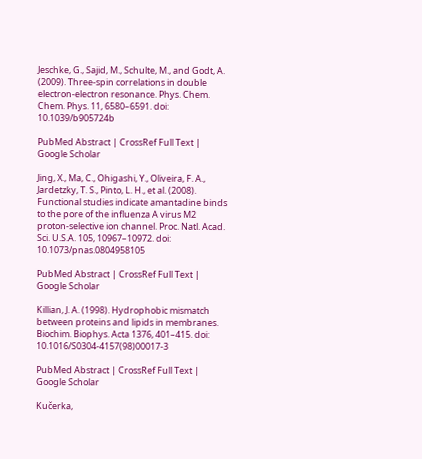Jeschke, G., Sajid, M., Schulte, M., and Godt, A. (2009). Three-spin correlations in double electron-electron resonance. Phys. Chem. Chem. Phys. 11, 6580–6591. doi: 10.1039/b905724b

PubMed Abstract | CrossRef Full Text | Google Scholar

Jing, X., Ma, C., Ohigashi, Y., Oliveira, F. A., Jardetzky, T. S., Pinto, L. H., et al. (2008). Functional studies indicate amantadine binds to the pore of the influenza A virus M2 proton-selective ion channel. Proc. Natl. Acad. Sci. U.S.A. 105, 10967–10972. doi: 10.1073/pnas.0804958105

PubMed Abstract | CrossRef Full Text | Google Scholar

Killian, J. A. (1998). Hydrophobic mismatch between proteins and lipids in membranes. Biochim. Biophys. Acta 1376, 401–415. doi: 10.1016/S0304-4157(98)00017-3

PubMed Abstract | CrossRef Full Text | Google Scholar

Kučerka,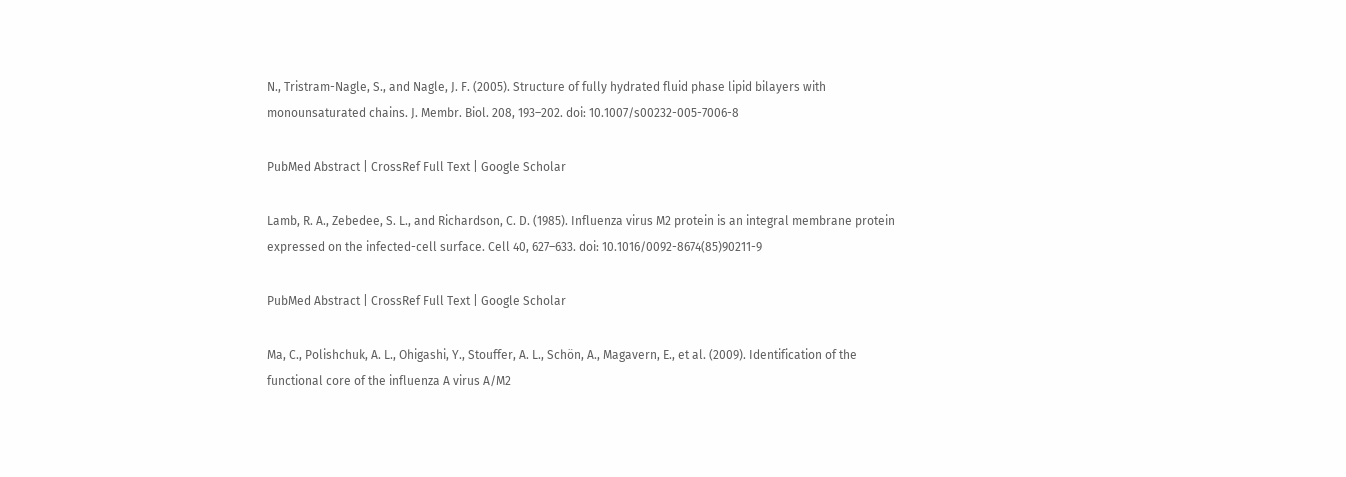N., Tristram-Nagle, S., and Nagle, J. F. (2005). Structure of fully hydrated fluid phase lipid bilayers with monounsaturated chains. J. Membr. Biol. 208, 193–202. doi: 10.1007/s00232-005-7006-8

PubMed Abstract | CrossRef Full Text | Google Scholar

Lamb, R. A., Zebedee, S. L., and Richardson, C. D. (1985). Influenza virus M2 protein is an integral membrane protein expressed on the infected-cell surface. Cell 40, 627–633. doi: 10.1016/0092-8674(85)90211-9

PubMed Abstract | CrossRef Full Text | Google Scholar

Ma, C., Polishchuk, A. L., Ohigashi, Y., Stouffer, A. L., Schön, A., Magavern, E., et al. (2009). Identification of the functional core of the influenza A virus A/M2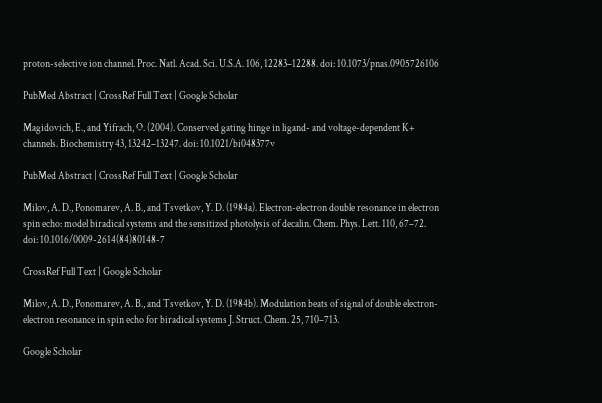proton-selective ion channel. Proc. Natl. Acad. Sci. U.S.A. 106, 12283–12288. doi: 10.1073/pnas.0905726106

PubMed Abstract | CrossRef Full Text | Google Scholar

Magidovich, E., and Yifrach, O. (2004). Conserved gating hinge in ligand- and voltage-dependent K+ channels. Biochemistry 43, 13242–13247. doi: 10.1021/bi048377v

PubMed Abstract | CrossRef Full Text | Google Scholar

Milov, A. D., Ponomarev, A. B., and Tsvetkov, Y. D. (1984a). Electron-electron double resonance in electron spin echo: model biradical systems and the sensitized photolysis of decalin. Chem. Phys. Lett. 110, 67–72. doi: 10.1016/0009-2614(84)80148-7

CrossRef Full Text | Google Scholar

Milov, A. D., Ponomarev, A. B., and Tsvetkov, Y. D. (1984b). Modulation beats of signal of double electron-electron resonance in spin echo for biradical systems J. Struct. Chem. 25, 710–713.

Google Scholar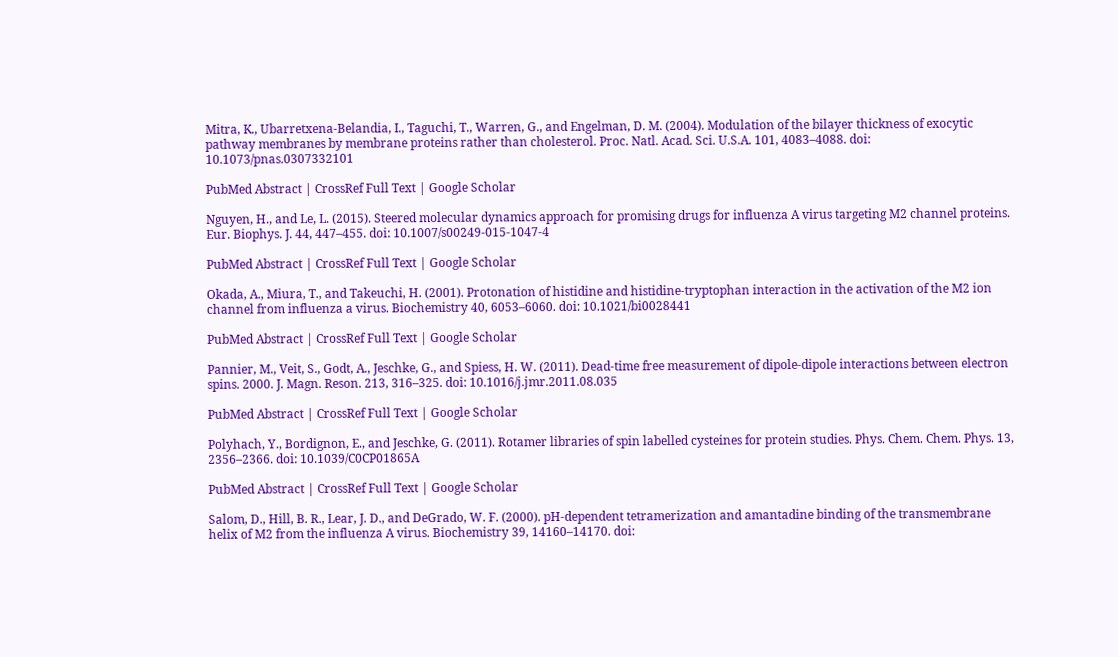Mitra, K., Ubarretxena-Belandia, I., Taguchi, T., Warren, G., and Engelman, D. M. (2004). Modulation of the bilayer thickness of exocytic pathway membranes by membrane proteins rather than cholesterol. Proc. Natl. Acad. Sci. U.S.A. 101, 4083–4088. doi: 10.1073/pnas.0307332101

PubMed Abstract | CrossRef Full Text | Google Scholar

Nguyen, H., and Le, L. (2015). Steered molecular dynamics approach for promising drugs for influenza A virus targeting M2 channel proteins. Eur. Biophys. J. 44, 447–455. doi: 10.1007/s00249-015-1047-4

PubMed Abstract | CrossRef Full Text | Google Scholar

Okada, A., Miura, T., and Takeuchi, H. (2001). Protonation of histidine and histidine-tryptophan interaction in the activation of the M2 ion channel from influenza a virus. Biochemistry 40, 6053–6060. doi: 10.1021/bi0028441

PubMed Abstract | CrossRef Full Text | Google Scholar

Pannier, M., Veit, S., Godt, A., Jeschke, G., and Spiess, H. W. (2011). Dead-time free measurement of dipole-dipole interactions between electron spins. 2000. J. Magn. Reson. 213, 316–325. doi: 10.1016/j.jmr.2011.08.035

PubMed Abstract | CrossRef Full Text | Google Scholar

Polyhach, Y., Bordignon, E., and Jeschke, G. (2011). Rotamer libraries of spin labelled cysteines for protein studies. Phys. Chem. Chem. Phys. 13, 2356–2366. doi: 10.1039/C0CP01865A

PubMed Abstract | CrossRef Full Text | Google Scholar

Salom, D., Hill, B. R., Lear, J. D., and DeGrado, W. F. (2000). pH-dependent tetramerization and amantadine binding of the transmembrane helix of M2 from the influenza A virus. Biochemistry 39, 14160–14170. doi: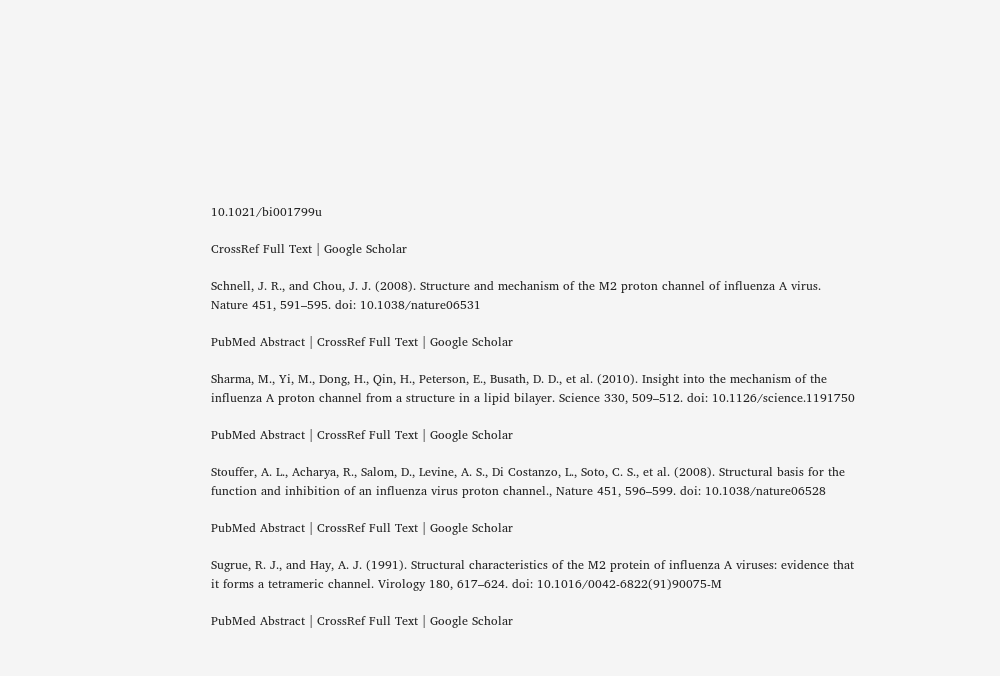10.1021/bi001799u

CrossRef Full Text | Google Scholar

Schnell, J. R., and Chou, J. J. (2008). Structure and mechanism of the M2 proton channel of influenza A virus. Nature 451, 591–595. doi: 10.1038/nature06531

PubMed Abstract | CrossRef Full Text | Google Scholar

Sharma, M., Yi, M., Dong, H., Qin, H., Peterson, E., Busath, D. D., et al. (2010). Insight into the mechanism of the influenza A proton channel from a structure in a lipid bilayer. Science 330, 509–512. doi: 10.1126/science.1191750

PubMed Abstract | CrossRef Full Text | Google Scholar

Stouffer, A. L., Acharya, R., Salom, D., Levine, A. S., Di Costanzo, L., Soto, C. S., et al. (2008). Structural basis for the function and inhibition of an influenza virus proton channel., Nature 451, 596–599. doi: 10.1038/nature06528

PubMed Abstract | CrossRef Full Text | Google Scholar

Sugrue, R. J., and Hay, A. J. (1991). Structural characteristics of the M2 protein of influenza A viruses: evidence that it forms a tetrameric channel. Virology 180, 617–624. doi: 10.1016/0042-6822(91)90075-M

PubMed Abstract | CrossRef Full Text | Google Scholar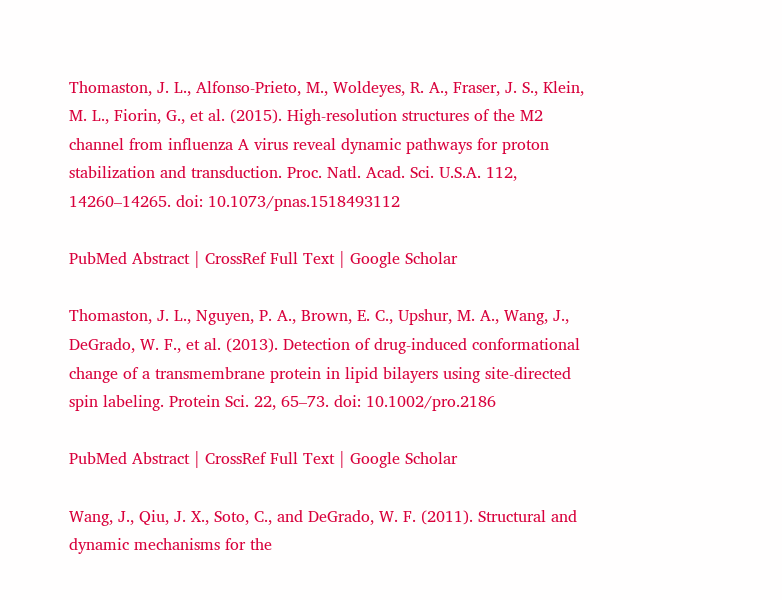Thomaston, J. L., Alfonso-Prieto, M., Woldeyes, R. A., Fraser, J. S., Klein, M. L., Fiorin, G., et al. (2015). High-resolution structures of the M2 channel from influenza A virus reveal dynamic pathways for proton stabilization and transduction. Proc. Natl. Acad. Sci. U.S.A. 112, 14260–14265. doi: 10.1073/pnas.1518493112

PubMed Abstract | CrossRef Full Text | Google Scholar

Thomaston, J. L., Nguyen, P. A., Brown, E. C., Upshur, M. A., Wang, J., DeGrado, W. F., et al. (2013). Detection of drug-induced conformational change of a transmembrane protein in lipid bilayers using site-directed spin labeling. Protein Sci. 22, 65–73. doi: 10.1002/pro.2186

PubMed Abstract | CrossRef Full Text | Google Scholar

Wang, J., Qiu, J. X., Soto, C., and DeGrado, W. F. (2011). Structural and dynamic mechanisms for the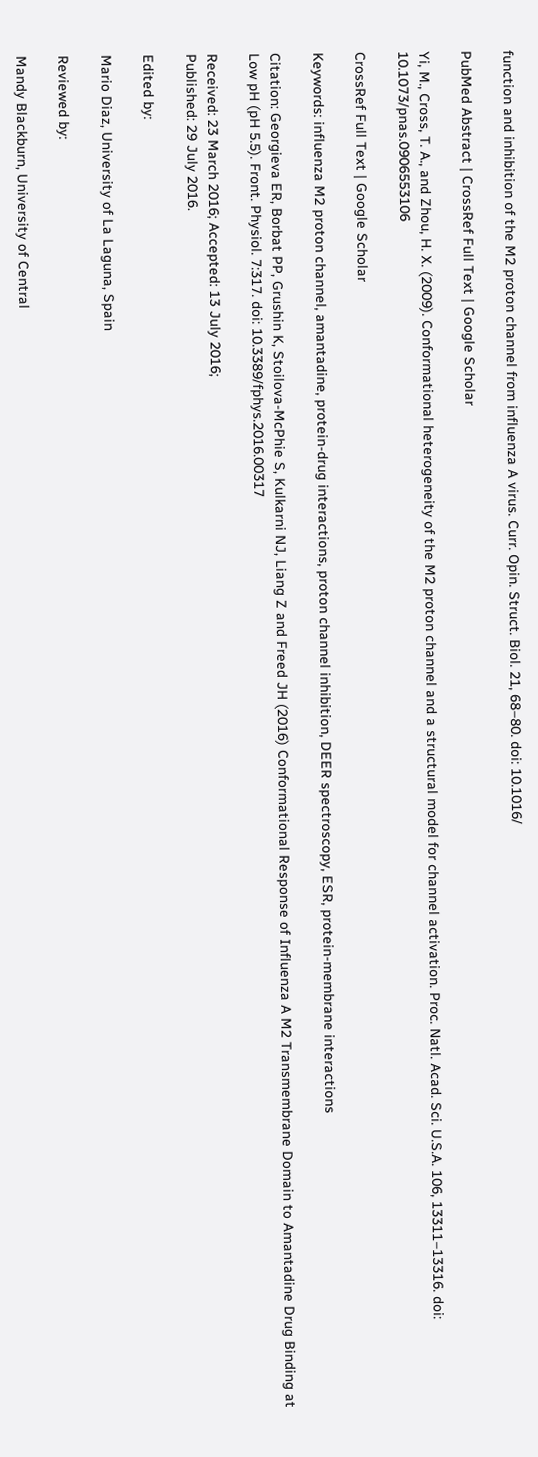function and inhibition of the M2 proton channel from influenza A virus. Curr. Opin. Struct. Biol. 21, 68–80. doi: 10.1016/

PubMed Abstract | CrossRef Full Text | Google Scholar

Yi, M., Cross, T. A., and Zhou, H. X. (2009). Conformational heterogeneity of the M2 proton channel and a structural model for channel activation. Proc. Natl. Acad. Sci. U.S.A. 106, 13311–13316. doi: 10.1073/pnas.0906553106

CrossRef Full Text | Google Scholar

Keywords: influenza M2 proton channel, amantadine, protein-drug interactions, proton channel inhibition, DEER spectroscopy, ESR, protein-membrane interactions

Citation: Georgieva ER, Borbat PP, Grushin K, Stoilova-McPhie S, Kulkarni NJ, Liang Z and Freed JH (2016) Conformational Response of Influenza A M2 Transmembrane Domain to Amantadine Drug Binding at Low pH (pH 5.5). Front. Physiol. 7:317. doi: 10.3389/fphys.2016.00317

Received: 23 March 2016; Accepted: 13 July 2016;
Published: 29 July 2016.

Edited by:

Mario Diaz, University of La Laguna, Spain

Reviewed by:

Mandy Blackburn, University of Central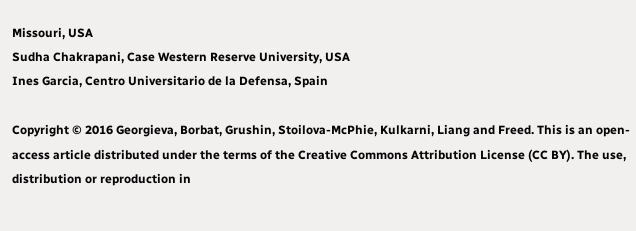Missouri, USA
Sudha Chakrapani, Case Western Reserve University, USA
Ines Garcia, Centro Universitario de la Defensa, Spain

Copyright © 2016 Georgieva, Borbat, Grushin, Stoilova-McPhie, Kulkarni, Liang and Freed. This is an open-access article distributed under the terms of the Creative Commons Attribution License (CC BY). The use, distribution or reproduction in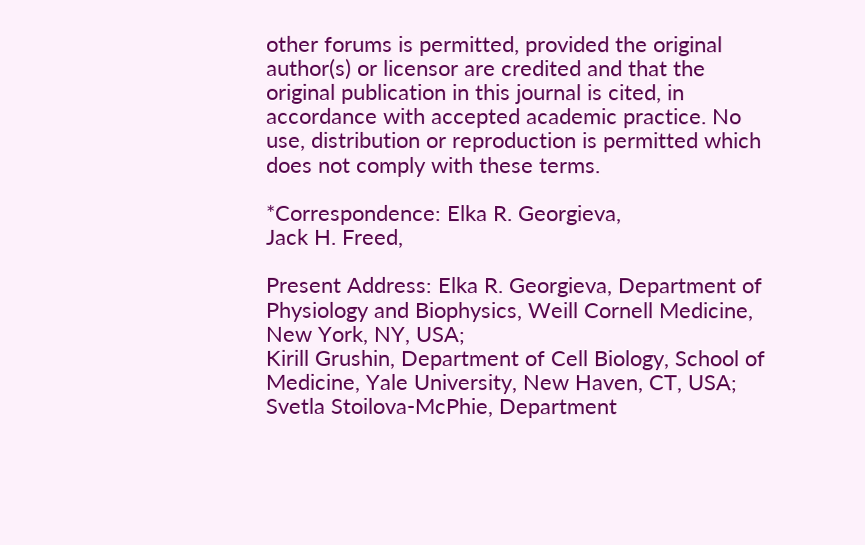other forums is permitted, provided the original author(s) or licensor are credited and that the original publication in this journal is cited, in accordance with accepted academic practice. No use, distribution or reproduction is permitted which does not comply with these terms.

*Correspondence: Elka R. Georgieva,
Jack H. Freed,

Present Address: Elka R. Georgieva, Department of Physiology and Biophysics, Weill Cornell Medicine, New York, NY, USA;
Kirill Grushin, Department of Cell Biology, School of Medicine, Yale University, New Haven, CT, USA;
Svetla Stoilova-McPhie, Department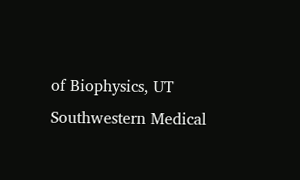of Biophysics, UT Southwestern Medical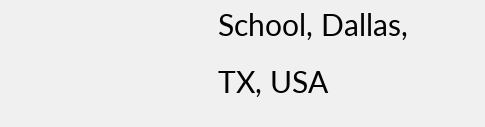School, Dallas, TX, USA